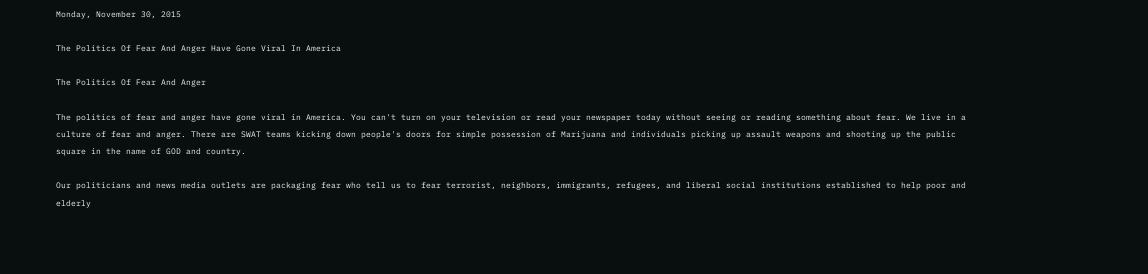Monday, November 30, 2015

The Politics Of Fear And Anger Have Gone Viral In America

The Politics Of Fear And Anger

The politics of fear and anger have gone viral in America. You can't turn on your television or read your newspaper today without seeing or reading something about fear. We live in a culture of fear and anger. There are SWAT teams kicking down people's doors for simple possession of Marijuana and individuals picking up assault weapons and shooting up the public square in the name of GOD and country.

Our politicians and news media outlets are packaging fear who tell us to fear terrorist, neighbors, immigrants, refugees, and liberal social institutions established to help poor and elderly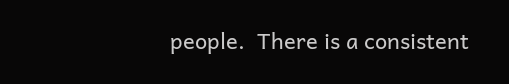people.  There is a consistent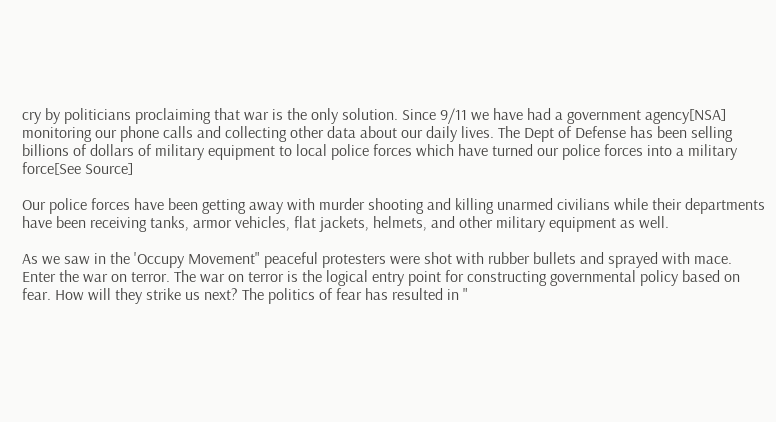cry by politicians proclaiming that war is the only solution. Since 9/11 we have had a government agency[NSA] monitoring our phone calls and collecting other data about our daily lives. The Dept of Defense has been selling billions of dollars of military equipment to local police forces which have turned our police forces into a military force[See Source]

Our police forces have been getting away with murder shooting and killing unarmed civilians while their departments have been receiving tanks, armor vehicles, flat jackets, helmets, and other military equipment as well.

As we saw in the 'Occupy Movement" peaceful protesters were shot with rubber bullets and sprayed with mace. Enter the war on terror. The war on terror is the logical entry point for constructing governmental policy based on fear. How will they strike us next? The politics of fear has resulted in "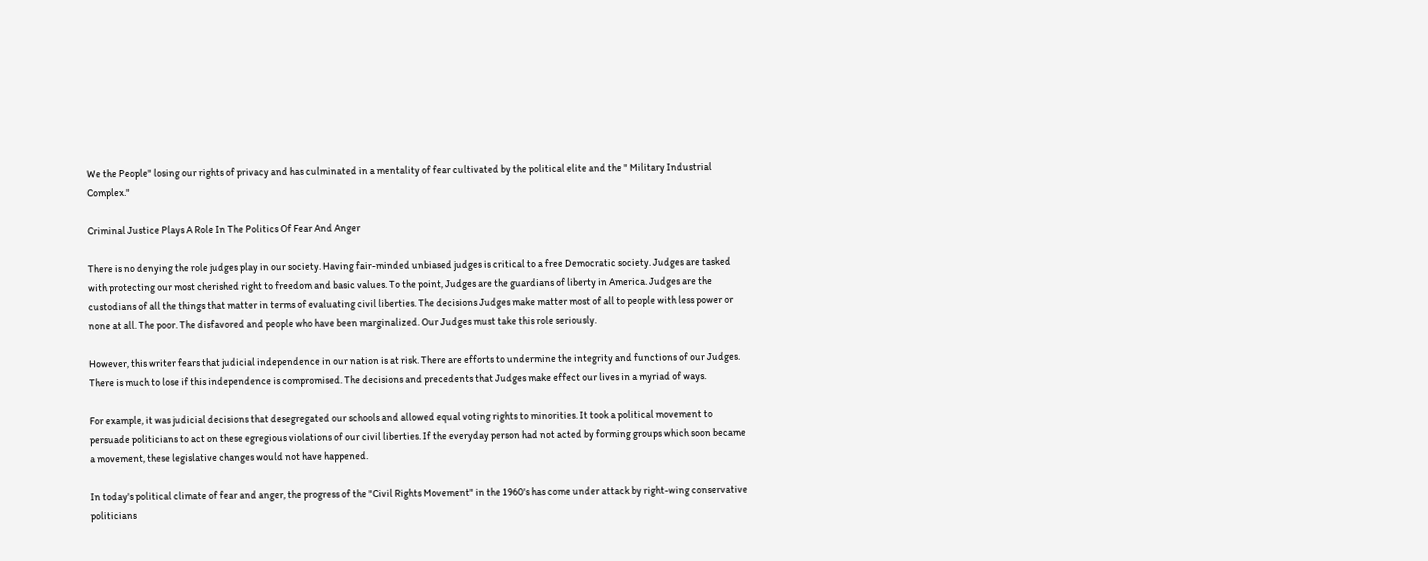We the People" losing our rights of privacy and has culminated in a mentality of fear cultivated by the political elite and the " Military Industrial Complex."

Criminal Justice Plays A Role In The Politics Of Fear And Anger

There is no denying the role judges play in our society. Having fair-minded unbiased judges is critical to a free Democratic society. Judges are tasked with protecting our most cherished right to freedom and basic values. To the point, Judges are the guardians of liberty in America. Judges are the custodians of all the things that matter in terms of evaluating civil liberties. The decisions Judges make matter most of all to people with less power or none at all. The poor. The disfavored and people who have been marginalized. Our Judges must take this role seriously.

However, this writer fears that judicial independence in our nation is at risk. There are efforts to undermine the integrity and functions of our Judges. There is much to lose if this independence is compromised. The decisions and precedents that Judges make effect our lives in a myriad of ways.

For example, it was judicial decisions that desegregated our schools and allowed equal voting rights to minorities. It took a political movement to persuade politicians to act on these egregious violations of our civil liberties. If the everyday person had not acted by forming groups which soon became a movement, these legislative changes would not have happened.

In today's political climate of fear and anger, the progress of the "Civil Rights Movement" in the 1960's has come under attack by right-wing conservative politicians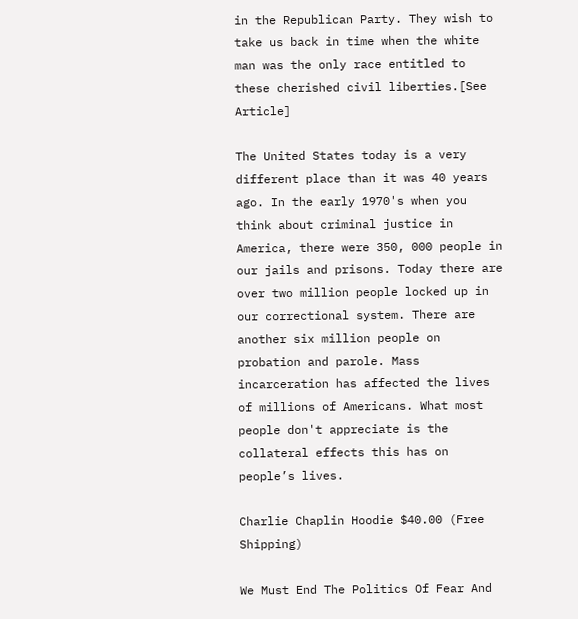in the Republican Party. They wish to take us back in time when the white man was the only race entitled to these cherished civil liberties.[See Article]

The United States today is a very different place than it was 40 years ago. In the early 1970's when you think about criminal justice in America, there were 350, 000 people in our jails and prisons. Today there are over two million people locked up in our correctional system. There are another six million people on probation and parole. Mass incarceration has affected the lives of millions of Americans. What most people don't appreciate is the collateral effects this has on people’s lives.

Charlie Chaplin Hoodie $40.00 (Free Shipping)

We Must End The Politics Of Fear And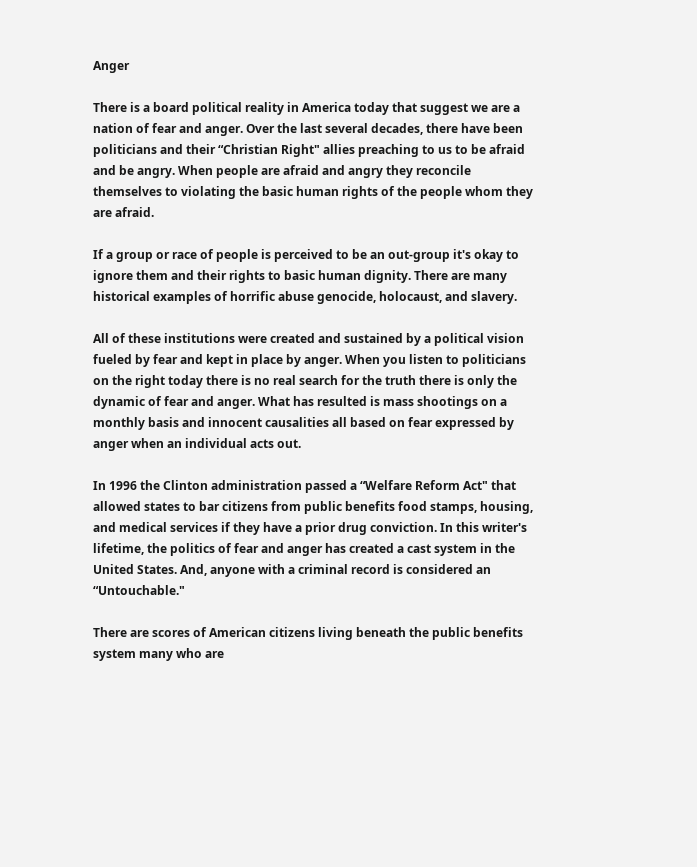Anger

There is a board political reality in America today that suggest we are a nation of fear and anger. Over the last several decades, there have been politicians and their “Christian Right" allies preaching to us to be afraid and be angry. When people are afraid and angry they reconcile themselves to violating the basic human rights of the people whom they are afraid.

If a group or race of people is perceived to be an out-group it's okay to ignore them and their rights to basic human dignity. There are many historical examples of horrific abuse genocide, holocaust, and slavery.

All of these institutions were created and sustained by a political vision fueled by fear and kept in place by anger. When you listen to politicians on the right today there is no real search for the truth there is only the dynamic of fear and anger. What has resulted is mass shootings on a monthly basis and innocent causalities all based on fear expressed by anger when an individual acts out.

In 1996 the Clinton administration passed a “Welfare Reform Act" that allowed states to bar citizens from public benefits food stamps, housing, and medical services if they have a prior drug conviction. In this writer's lifetime, the politics of fear and anger has created a cast system in the United States. And, anyone with a criminal record is considered an “Untouchable."

There are scores of American citizens living beneath the public benefits system many who are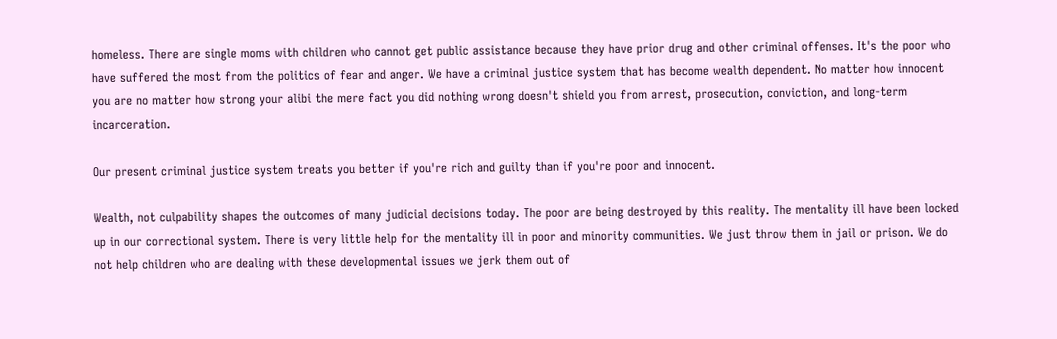homeless. There are single moms with children who cannot get public assistance because they have prior drug and other criminal offenses. It's the poor who have suffered the most from the politics of fear and anger. We have a criminal justice system that has become wealth dependent. No matter how innocent you are no matter how strong your alibi the mere fact you did nothing wrong doesn't shield you from arrest, prosecution, conviction, and long-term incarceration.

Our present criminal justice system treats you better if you're rich and guilty than if you're poor and innocent.

Wealth, not culpability shapes the outcomes of many judicial decisions today. The poor are being destroyed by this reality. The mentality ill have been locked up in our correctional system. There is very little help for the mentality ill in poor and minority communities. We just throw them in jail or prison. We do not help children who are dealing with these developmental issues we jerk them out of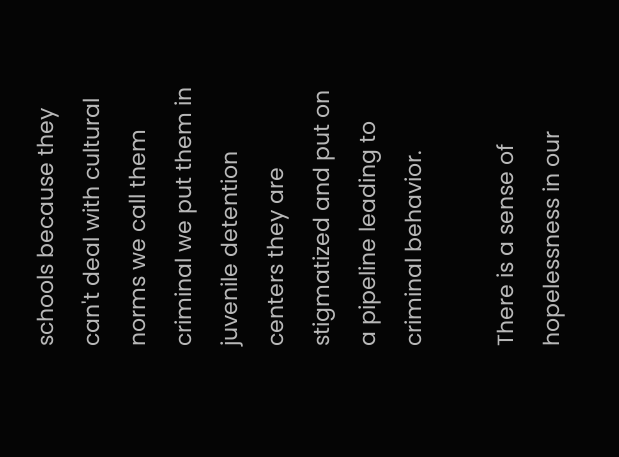schools because they can't deal with cultural norms we call them criminal we put them in juvenile detention centers they are stigmatized and put on a pipeline leading to criminal behavior.

There is a sense of hopelessness in our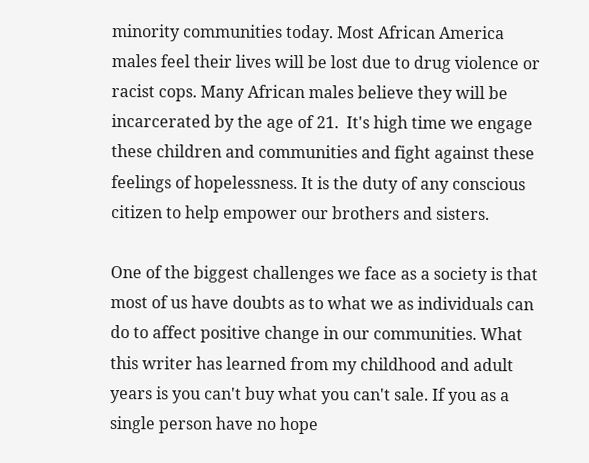minority communities today. Most African America males feel their lives will be lost due to drug violence or racist cops. Many African males believe they will be incarcerated by the age of 21.  It's high time we engage these children and communities and fight against these feelings of hopelessness. It is the duty of any conscious citizen to help empower our brothers and sisters.

One of the biggest challenges we face as a society is that most of us have doubts as to what we as individuals can do to affect positive change in our communities. What this writer has learned from my childhood and adult years is you can't buy what you can't sale. If you as a single person have no hope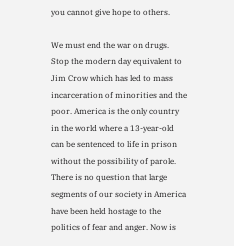you cannot give hope to others.

We must end the war on drugs. Stop the modern day equivalent to Jim Crow which has led to mass incarceration of minorities and the poor. America is the only country in the world where a 13-year-old can be sentenced to life in prison without the possibility of parole. There is no question that large segments of our society in America have been held hostage to the politics of fear and anger. Now is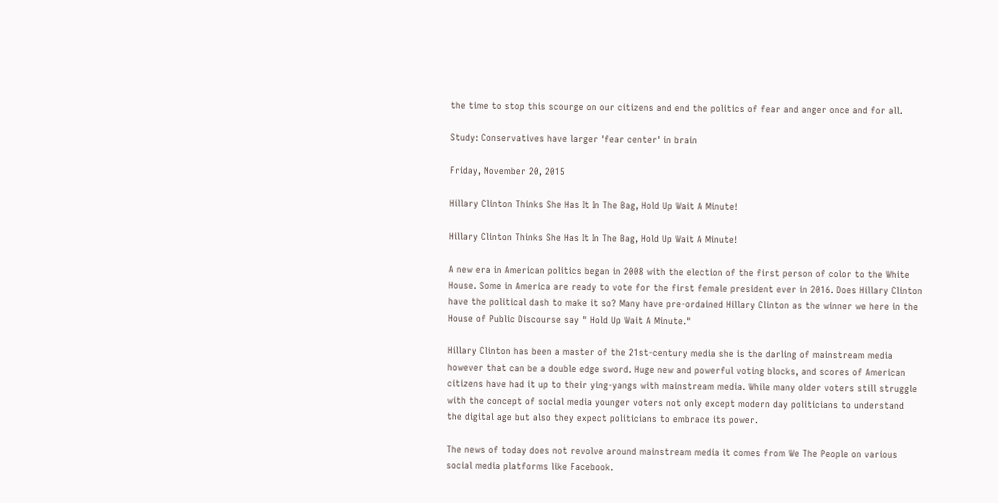the time to stop this scourge on our citizens and end the politics of fear and anger once and for all.

Study: Conservatives have larger 'fear center' in brain

Friday, November 20, 2015

Hillary Clinton Thinks She Has It In The Bag, Hold Up Wait A Minute!

Hillary Clinton Thinks She Has It In The Bag, Hold Up Wait A Minute!

A new era in American politics began in 2008 with the election of the first person of color to the White House. Some in America are ready to vote for the first female president ever in 2016. Does Hillary Clinton have the political dash to make it so? Many have pre-ordained Hillary Clinton as the winner we here in the House of Public Discourse say " Hold Up Wait A Minute."

Hillary Clinton has been a master of the 21st-century media she is the darling of mainstream media however that can be a double edge sword. Huge new and powerful voting blocks, and scores of American citizens have had it up to their ying-yangs with mainstream media. While many older voters still struggle with the concept of social media younger voters not only except modern day politicians to understand the digital age but also they expect politicians to embrace its power.

The news of today does not revolve around mainstream media it comes from We The People on various social media platforms like Facebook.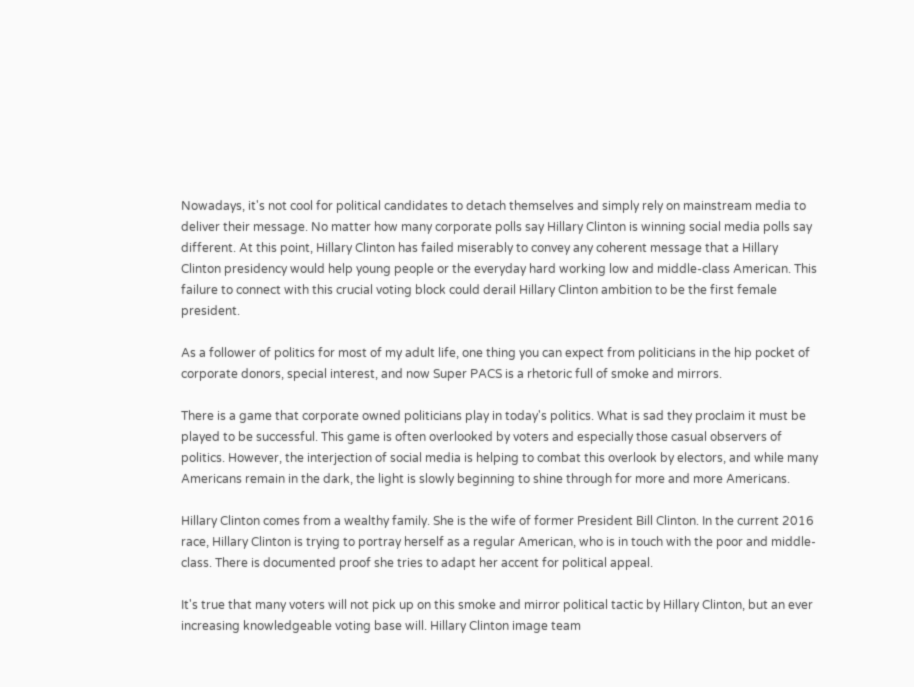Nowadays, it's not cool for political candidates to detach themselves and simply rely on mainstream media to deliver their message. No matter how many corporate polls say Hillary Clinton is winning social media polls say different. At this point, Hillary Clinton has failed miserably to convey any coherent message that a Hillary Clinton presidency would help young people or the everyday hard working low and middle-class American. This failure to connect with this crucial voting block could derail Hillary Clinton ambition to be the first female president.

As a follower of politics for most of my adult life, one thing you can expect from politicians in the hip pocket of corporate donors, special interest, and now Super PACS is a rhetoric full of smoke and mirrors.

There is a game that corporate owned politicians play in today's politics. What is sad they proclaim it must be played to be successful. This game is often overlooked by voters and especially those casual observers of politics. However, the interjection of social media is helping to combat this overlook by electors, and while many Americans remain in the dark, the light is slowly beginning to shine through for more and more Americans.

Hillary Clinton comes from a wealthy family. She is the wife of former President Bill Clinton. In the current 2016 race, Hillary Clinton is trying to portray herself as a regular American, who is in touch with the poor and middle-class. There is documented proof she tries to adapt her accent for political appeal.

It's true that many voters will not pick up on this smoke and mirror political tactic by Hillary Clinton, but an ever increasing knowledgeable voting base will. Hillary Clinton image team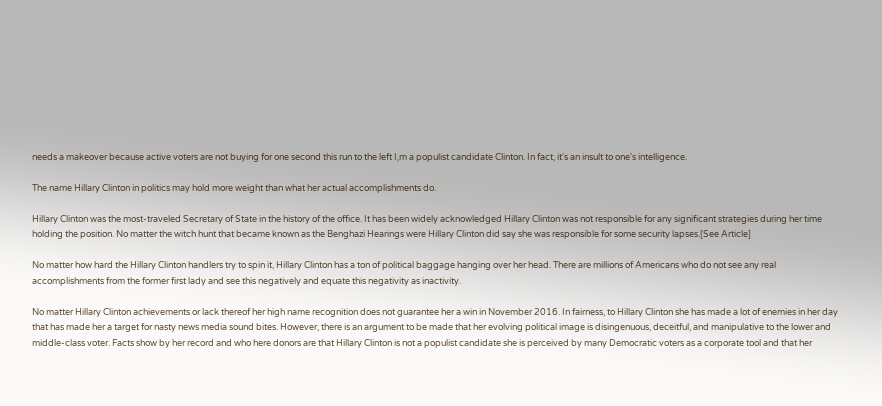needs a makeover because active voters are not buying for one second this run to the left I,m a populist candidate Clinton. In fact, it's an insult to one's intelligence.

The name Hillary Clinton in politics may hold more weight than what her actual accomplishments do.

Hillary Clinton was the most-traveled Secretary of State in the history of the office. It has been widely acknowledged Hillary Clinton was not responsible for any significant strategies during her time holding the position. No matter the witch hunt that became known as the Benghazi Hearings were Hillary Clinton did say she was responsible for some security lapses.[See Article]

No matter how hard the Hillary Clinton handlers try to spin it, Hillary Clinton has a ton of political baggage hanging over her head. There are millions of Americans who do not see any real accomplishments from the former first lady and see this negatively and equate this negativity as inactivity.

No matter Hillary Clinton achievements or lack thereof her high name recognition does not guarantee her a win in November 2016. In fairness, to Hillary Clinton she has made a lot of enemies in her day that has made her a target for nasty news media sound bites. However, there is an argument to be made that her evolving political image is disingenuous, deceitful, and manipulative to the lower and middle-class voter. Facts show by her record and who here donors are that Hillary Clinton is not a populist candidate she is perceived by many Democratic voters as a corporate tool and that her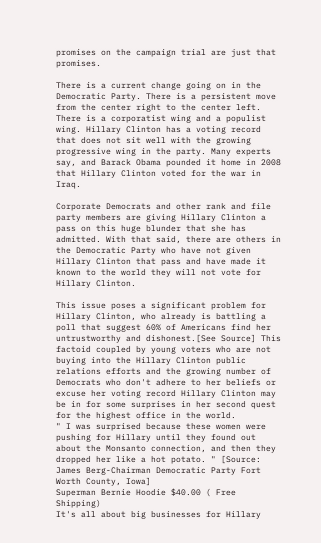promises on the campaign trial are just that promises.

There is a current change going on in the Democratic Party. There is a persistent move from the center right to the center left. There is a corporatist wing and a populist wing. Hillary Clinton has a voting record that does not sit well with the growing progressive wing in the party. Many experts say, and Barack Obama pounded it home in 2008 that Hillary Clinton voted for the war in Iraq.

Corporate Democrats and other rank and file party members are giving Hillary Clinton a pass on this huge blunder that she has admitted. With that said, there are others in the Democratic Party who have not given Hillary Clinton that pass and have made it known to the world they will not vote for Hillary Clinton.

This issue poses a significant problem for Hillary Clinton, who already is battling a poll that suggest 60% of Americans find her untrustworthy and dishonest.[See Source] This factoid coupled by young voters who are not buying into the Hillary Clinton public relations efforts and the growing number of Democrats who don't adhere to her beliefs or excuse her voting record Hillary Clinton may be in for some surprises in her second quest for the highest office in the world.
" I was surprised because these women were pushing for Hillary until they found out about the Monsanto connection, and then they dropped her like a hot potato. " [Source: James Berg-Chairman Democratic Party Fort Worth County, Iowa]
Superman Bernie Hoodie $40.00 ( Free Shipping)
It's all about big businesses for Hillary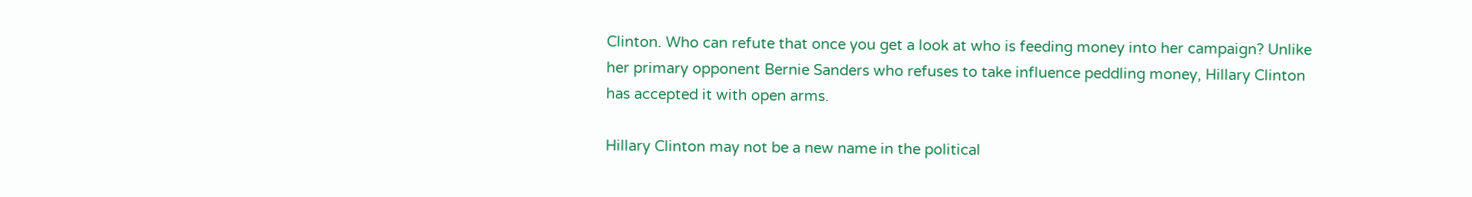Clinton. Who can refute that once you get a look at who is feeding money into her campaign? Unlike her primary opponent Bernie Sanders who refuses to take influence peddling money, Hillary Clinton has accepted it with open arms.

Hillary Clinton may not be a new name in the political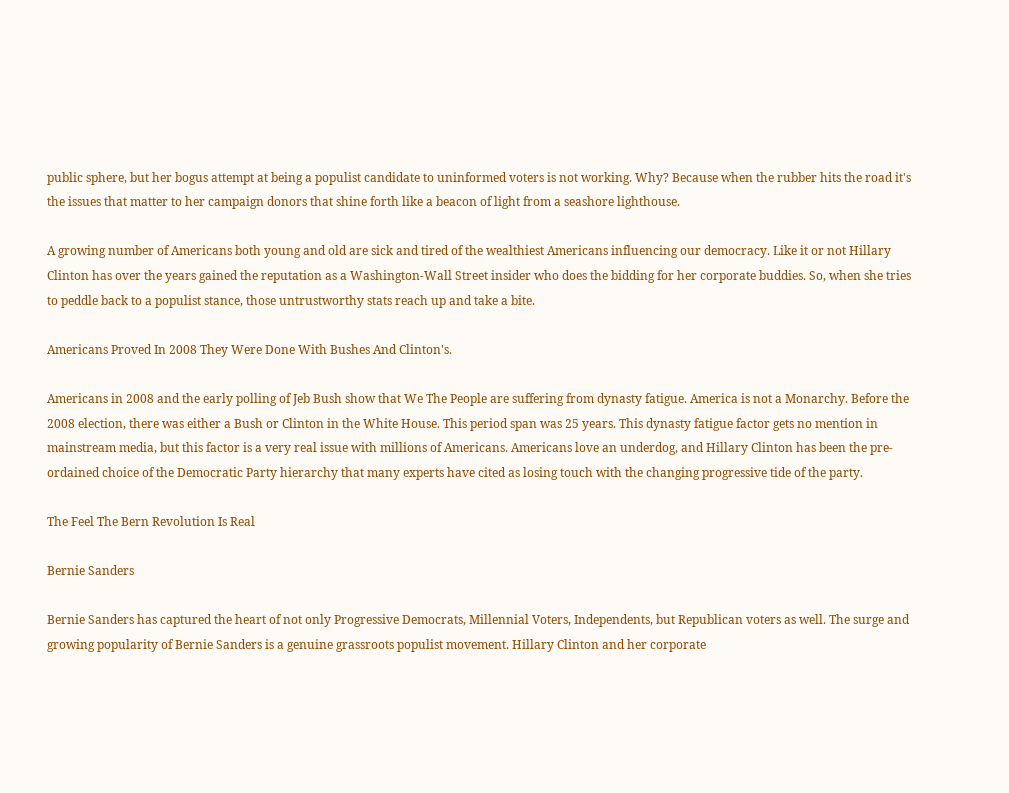public sphere, but her bogus attempt at being a populist candidate to uninformed voters is not working. Why? Because when the rubber hits the road it's the issues that matter to her campaign donors that shine forth like a beacon of light from a seashore lighthouse.

A growing number of Americans both young and old are sick and tired of the wealthiest Americans influencing our democracy. Like it or not Hillary Clinton has over the years gained the reputation as a Washington-Wall Street insider who does the bidding for her corporate buddies. So, when she tries to peddle back to a populist stance, those untrustworthy stats reach up and take a bite.

Americans Proved In 2008 They Were Done With Bushes And Clinton's.

Americans in 2008 and the early polling of Jeb Bush show that We The People are suffering from dynasty fatigue. America is not a Monarchy. Before the 2008 election, there was either a Bush or Clinton in the White House. This period span was 25 years. This dynasty fatigue factor gets no mention in mainstream media, but this factor is a very real issue with millions of Americans. Americans love an underdog, and Hillary Clinton has been the pre-ordained choice of the Democratic Party hierarchy that many experts have cited as losing touch with the changing progressive tide of the party.

The Feel The Bern Revolution Is Real

Bernie Sanders

Bernie Sanders has captured the heart of not only Progressive Democrats, Millennial Voters, Independents, but Republican voters as well. The surge and growing popularity of Bernie Sanders is a genuine grassroots populist movement. Hillary Clinton and her corporate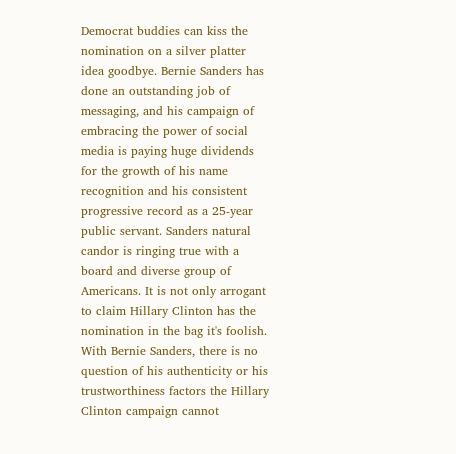Democrat buddies can kiss the nomination on a silver platter idea goodbye. Bernie Sanders has done an outstanding job of messaging, and his campaign of embracing the power of social media is paying huge dividends for the growth of his name recognition and his consistent progressive record as a 25-year public servant. Sanders natural candor is ringing true with a board and diverse group of Americans. It is not only arrogant to claim Hillary Clinton has the nomination in the bag it's foolish. With Bernie Sanders, there is no question of his authenticity or his trustworthiness factors the Hillary Clinton campaign cannot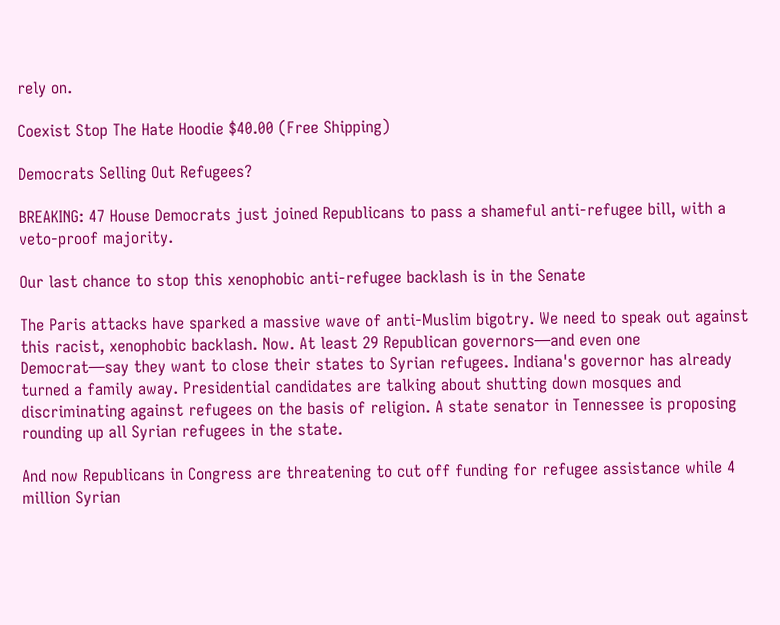rely on.

Coexist Stop The Hate Hoodie $40.00 (Free Shipping)

Democrats Selling Out Refugees?

BREAKING: 47 House Democrats just joined Republicans to pass a shameful anti-refugee bill, with a veto-proof majority.

Our last chance to stop this xenophobic anti-refugee backlash is in the Senate

The Paris attacks have sparked a massive wave of anti-Muslim bigotry. We need to speak out against this racist, xenophobic backlash. Now. At least 29 Republican governors—and even one Democrat—say they want to close their states to Syrian refugees. Indiana's governor has already turned a family away. Presidential candidates are talking about shutting down mosques and discriminating against refugees on the basis of religion. A state senator in Tennessee is proposing rounding up all Syrian refugees in the state.

And now Republicans in Congress are threatening to cut off funding for refugee assistance while 4 million Syrian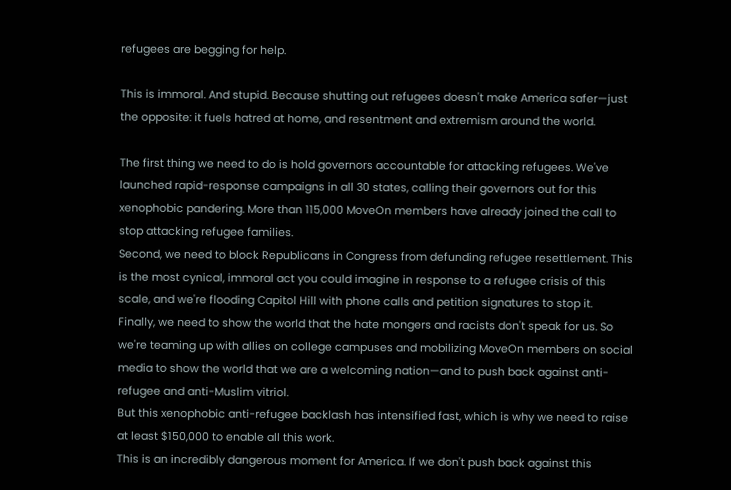refugees are begging for help.

This is immoral. And stupid. Because shutting out refugees doesn't make America safer—just the opposite: it fuels hatred at home, and resentment and extremism around the world.

The first thing we need to do is hold governors accountable for attacking refugees. We've launched rapid-response campaigns in all 30 states, calling their governors out for this xenophobic pandering. More than 115,000 MoveOn members have already joined the call to stop attacking refugee families.
Second, we need to block Republicans in Congress from defunding refugee resettlement. This is the most cynical, immoral act you could imagine in response to a refugee crisis of this scale, and we're flooding Capitol Hill with phone calls and petition signatures to stop it.
Finally, we need to show the world that the hate mongers and racists don't speak for us. So we're teaming up with allies on college campuses and mobilizing MoveOn members on social media to show the world that we are a welcoming nation—and to push back against anti-refugee and anti-Muslim vitriol.
But this xenophobic anti-refugee backlash has intensified fast, which is why we need to raise at least $150,000 to enable all this work.
This is an incredibly dangerous moment for America. If we don't push back against this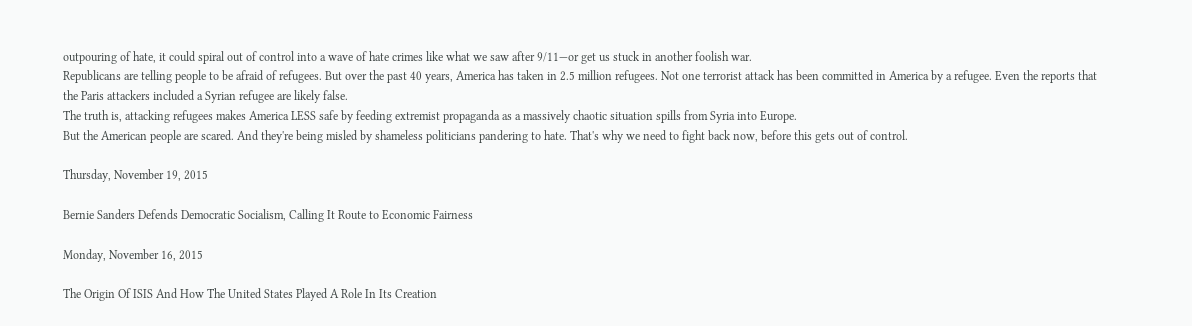outpouring of hate, it could spiral out of control into a wave of hate crimes like what we saw after 9/11—or get us stuck in another foolish war.
Republicans are telling people to be afraid of refugees. But over the past 40 years, America has taken in 2.5 million refugees. Not one terrorist attack has been committed in America by a refugee. Even the reports that the Paris attackers included a Syrian refugee are likely false.
The truth is, attacking refugees makes America LESS safe by feeding extremist propaganda as a massively chaotic situation spills from Syria into Europe.
But the American people are scared. And they're being misled by shameless politicians pandering to hate. That's why we need to fight back now, before this gets out of control.

Thursday, November 19, 2015

Bernie Sanders Defends Democratic Socialism, Calling It Route to Economic Fairness

Monday, November 16, 2015

The Origin Of ISIS And How The United States Played A Role In Its Creation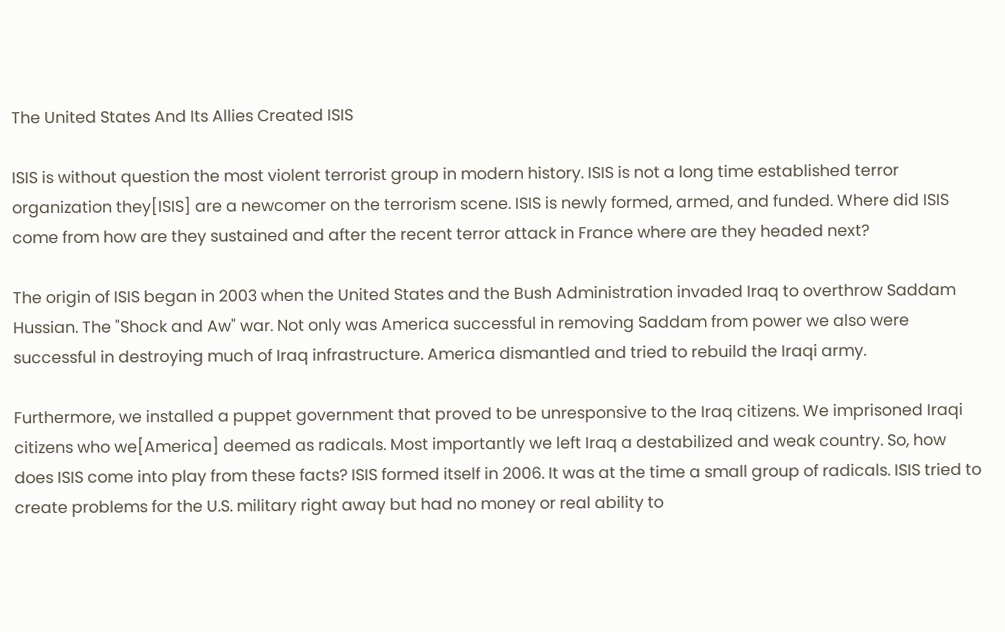The United States And Its Allies Created ISIS

ISIS is without question the most violent terrorist group in modern history. ISIS is not a long time established terror organization they[ISIS] are a newcomer on the terrorism scene. ISIS is newly formed, armed, and funded. Where did ISIS come from how are they sustained and after the recent terror attack in France where are they headed next?

The origin of ISIS began in 2003 when the United States and the Bush Administration invaded Iraq to overthrow Saddam Hussian. The "Shock and Aw" war. Not only was America successful in removing Saddam from power we also were successful in destroying much of Iraq infrastructure. America dismantled and tried to rebuild the Iraqi army.

Furthermore, we installed a puppet government that proved to be unresponsive to the Iraq citizens. We imprisoned Iraqi citizens who we[America] deemed as radicals. Most importantly we left Iraq a destabilized and weak country. So, how does ISIS come into play from these facts? ISIS formed itself in 2006. It was at the time a small group of radicals. ISIS tried to create problems for the U.S. military right away but had no money or real ability to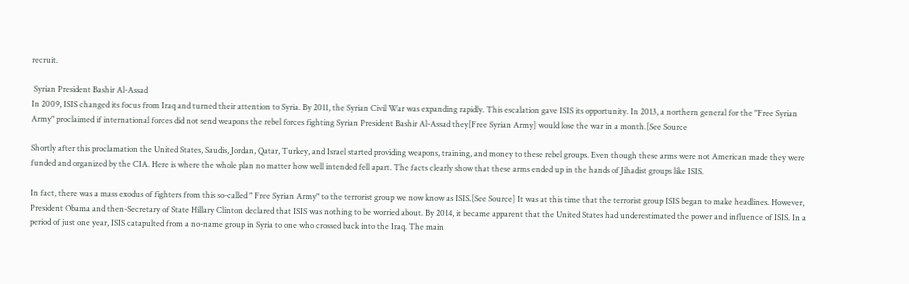recruit.

 Syrian President Bashir Al-Assad
In 2009, ISIS changed its focus from Iraq and turned their attention to Syria. By 2011, the Syrian Civil War was expanding rapidly. This escalation gave ISIS its opportunity. In 2013, a northern general for the "Free Syrian Army" proclaimed if international forces did not send weapons the rebel forces fighting Syrian President Bashir Al-Assad they[Free Syrian Army] would lose the war in a month.[See Source

Shortly after this proclamation the United States, Saudis, Jordan, Qatar, Turkey, and Israel started providing weapons, training, and money to these rebel groups. Even though these arms were not American made they were funded and organized by the CIA. Here is where the whole plan no matter how well intended fell apart. The facts clearly show that these arms ended up in the hands of Jihadist groups like ISIS.

In fact, there was a mass exodus of fighters from this so-called " Free Syrian Army" to the terrorist group we now know as ISIS.[See Source] It was at this time that the terrorist group ISIS began to make headlines. However, President Obama and then-Secretary of State Hillary Clinton declared that ISIS was nothing to be worried about. By 2014, it became apparent that the United States had underestimated the power and influence of ISIS. In a period of just one year, ISIS catapulted from a no-name group in Syria to one who crossed back into the Iraq. The main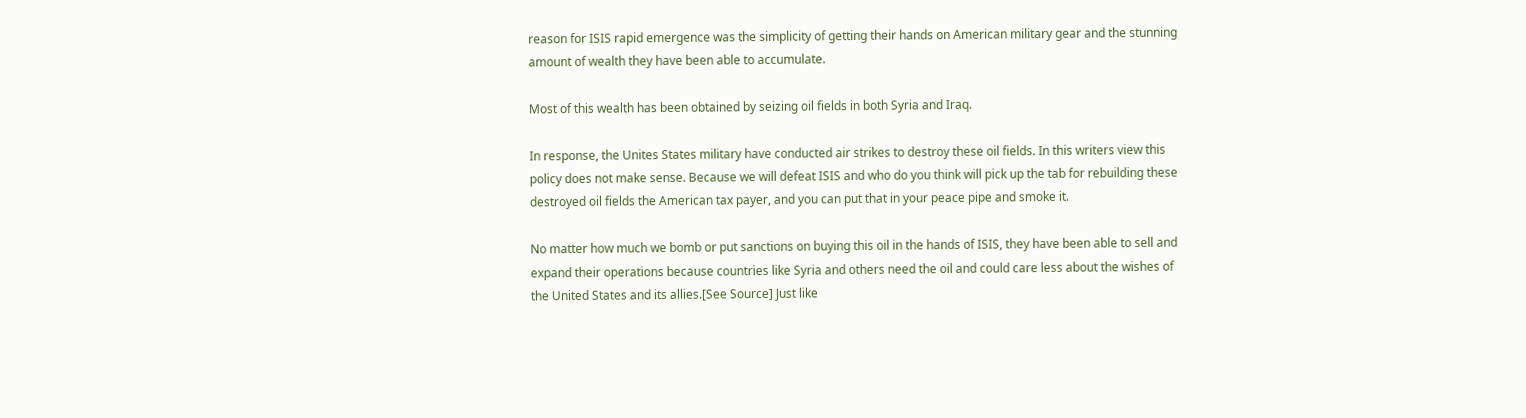reason for ISIS rapid emergence was the simplicity of getting their hands on American military gear and the stunning amount of wealth they have been able to accumulate.

Most of this wealth has been obtained by seizing oil fields in both Syria and Iraq.

In response, the Unites States military have conducted air strikes to destroy these oil fields. In this writers view this policy does not make sense. Because we will defeat ISIS and who do you think will pick up the tab for rebuilding these destroyed oil fields the American tax payer, and you can put that in your peace pipe and smoke it.

No matter how much we bomb or put sanctions on buying this oil in the hands of ISIS, they have been able to sell and expand their operations because countries like Syria and others need the oil and could care less about the wishes of the United States and its allies.[See Source] Just like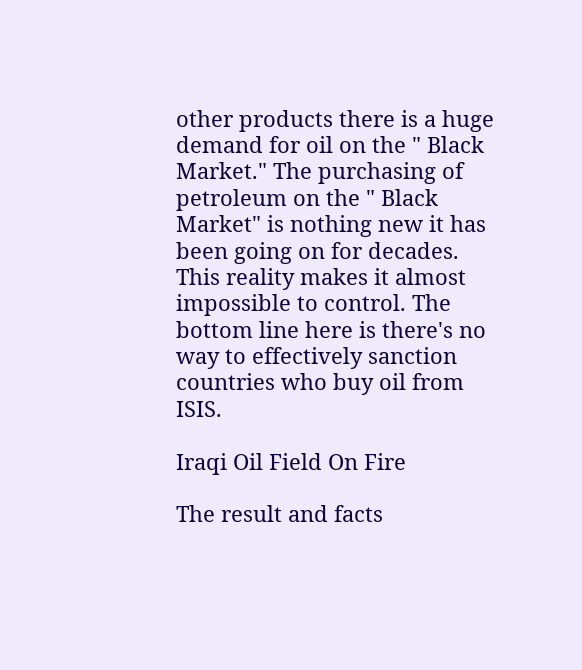other products there is a huge demand for oil on the " Black Market." The purchasing of petroleum on the " Black Market" is nothing new it has been going on for decades. This reality makes it almost impossible to control. The bottom line here is there's no way to effectively sanction countries who buy oil from ISIS.

Iraqi Oil Field On Fire

The result and facts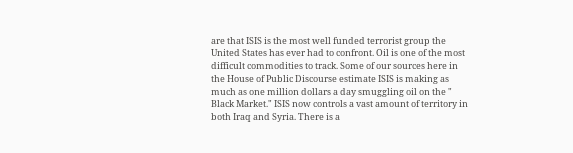are that ISIS is the most well funded terrorist group the United States has ever had to confront. Oil is one of the most difficult commodities to track. Some of our sources here in the House of Public Discourse estimate ISIS is making as much as one million dollars a day smuggling oil on the " Black Market." ISIS now controls a vast amount of territory in both Iraq and Syria. There is a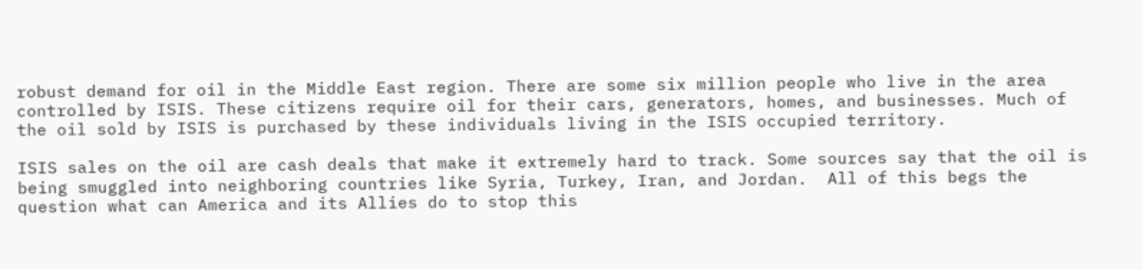robust demand for oil in the Middle East region. There are some six million people who live in the area controlled by ISIS. These citizens require oil for their cars, generators, homes, and businesses. Much of the oil sold by ISIS is purchased by these individuals living in the ISIS occupied territory.

ISIS sales on the oil are cash deals that make it extremely hard to track. Some sources say that the oil is being smuggled into neighboring countries like Syria, Turkey, Iran, and Jordan.  All of this begs the question what can America and its Allies do to stop this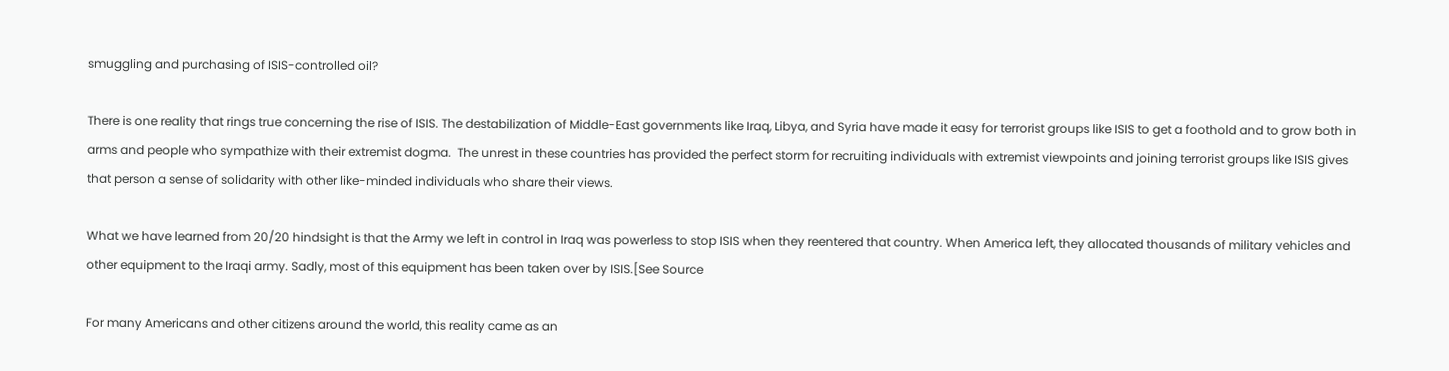smuggling and purchasing of ISIS-controlled oil?

There is one reality that rings true concerning the rise of ISIS. The destabilization of Middle-East governments like Iraq, Libya, and Syria have made it easy for terrorist groups like ISIS to get a foothold and to grow both in arms and people who sympathize with their extremist dogma.  The unrest in these countries has provided the perfect storm for recruiting individuals with extremist viewpoints and joining terrorist groups like ISIS gives that person a sense of solidarity with other like-minded individuals who share their views.

What we have learned from 20/20 hindsight is that the Army we left in control in Iraq was powerless to stop ISIS when they reentered that country. When America left, they allocated thousands of military vehicles and other equipment to the Iraqi army. Sadly, most of this equipment has been taken over by ISIS.[See Source

For many Americans and other citizens around the world, this reality came as an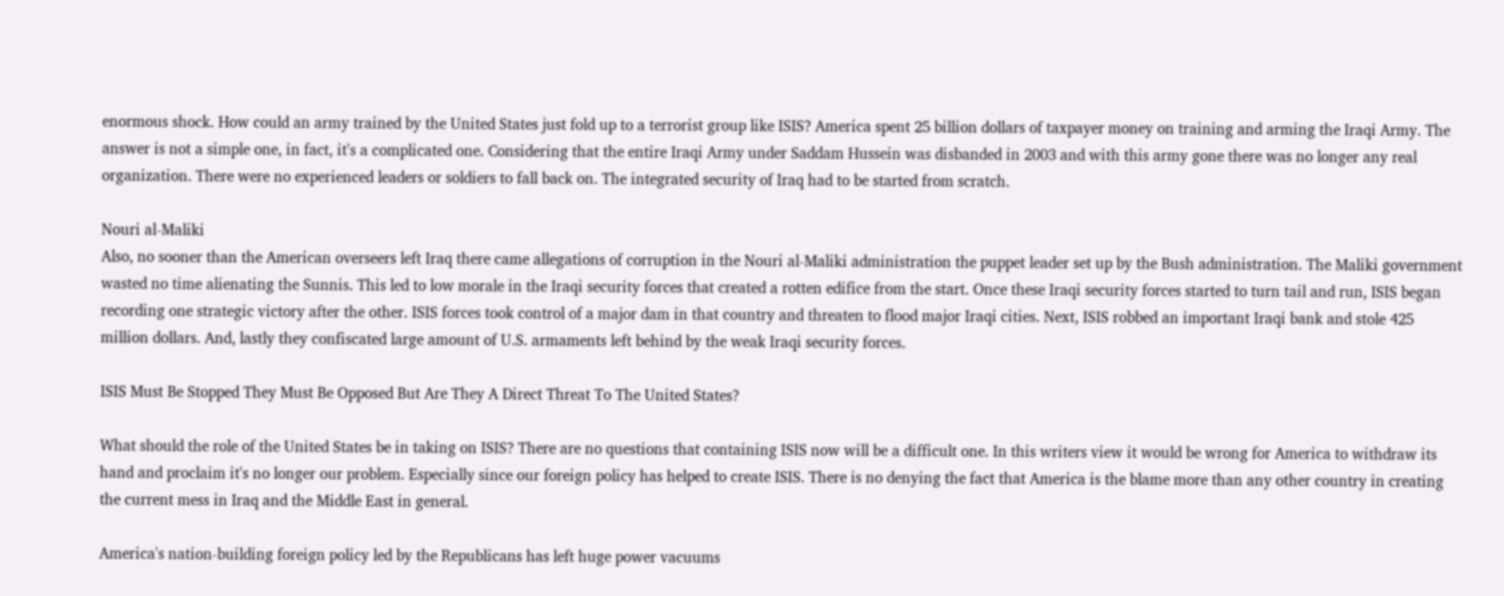enormous shock. How could an army trained by the United States just fold up to a terrorist group like ISIS? America spent 25 billion dollars of taxpayer money on training and arming the Iraqi Army. The answer is not a simple one, in fact, it's a complicated one. Considering that the entire Iraqi Army under Saddam Hussein was disbanded in 2003 and with this army gone there was no longer any real organization. There were no experienced leaders or soldiers to fall back on. The integrated security of Iraq had to be started from scratch.

Nouri al-Maliki
Also, no sooner than the American overseers left Iraq there came allegations of corruption in the Nouri al-Maliki administration the puppet leader set up by the Bush administration. The Maliki government wasted no time alienating the Sunnis. This led to low morale in the Iraqi security forces that created a rotten edifice from the start. Once these Iraqi security forces started to turn tail and run, ISIS began recording one strategic victory after the other. ISIS forces took control of a major dam in that country and threaten to flood major Iraqi cities. Next, ISIS robbed an important Iraqi bank and stole 425 million dollars. And, lastly they confiscated large amount of U.S. armaments left behind by the weak Iraqi security forces.

ISIS Must Be Stopped They Must Be Opposed But Are They A Direct Threat To The United States?

What should the role of the United States be in taking on ISIS? There are no questions that containing ISIS now will be a difficult one. In this writers view it would be wrong for America to withdraw its hand and proclaim it's no longer our problem. Especially since our foreign policy has helped to create ISIS. There is no denying the fact that America is the blame more than any other country in creating the current mess in Iraq and the Middle East in general.

America's nation-building foreign policy led by the Republicans has left huge power vacuums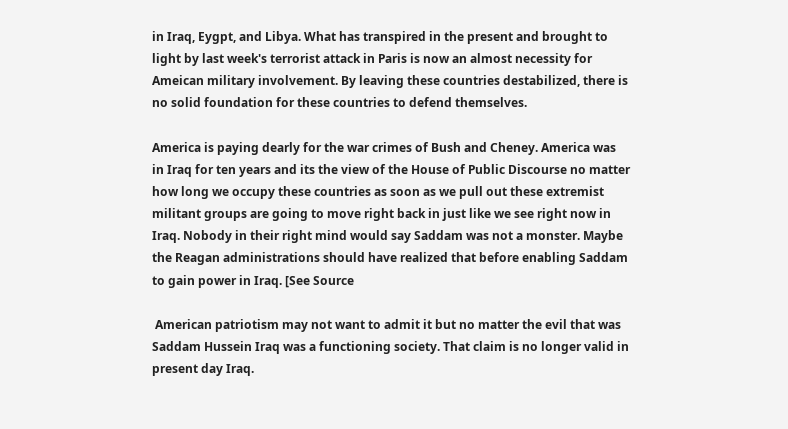in Iraq, Eygpt, and Libya. What has transpired in the present and brought to light by last week's terrorist attack in Paris is now an almost necessity for Ameican military involvement. By leaving these countries destabilized, there is no solid foundation for these countries to defend themselves.

America is paying dearly for the war crimes of Bush and Cheney. America was in Iraq for ten years and its the view of the House of Public Discourse no matter how long we occupy these countries as soon as we pull out these extremist militant groups are going to move right back in just like we see right now in Iraq. Nobody in their right mind would say Saddam was not a monster. Maybe the Reagan administrations should have realized that before enabling Saddam to gain power in Iraq. [See Source

 American patriotism may not want to admit it but no matter the evil that was Saddam Hussein Iraq was a functioning society. That claim is no longer valid in present day Iraq.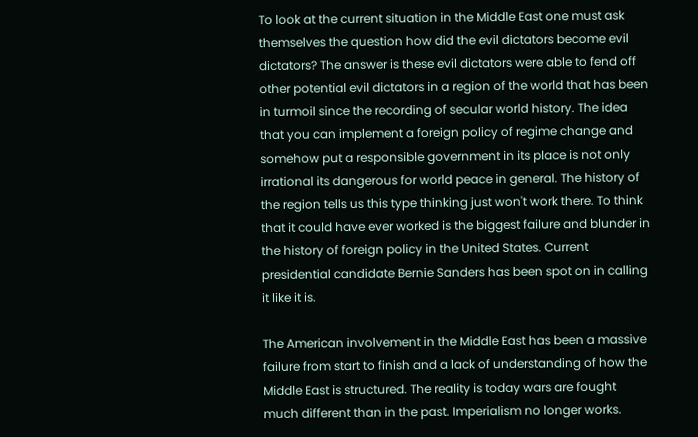To look at the current situation in the Middle East one must ask themselves the question how did the evil dictators become evil dictators? The answer is these evil dictators were able to fend off other potential evil dictators in a region of the world that has been in turmoil since the recording of secular world history. The idea that you can implement a foreign policy of regime change and somehow put a responsible government in its place is not only irrational its dangerous for world peace in general. The history of the region tells us this type thinking just won't work there. To think that it could have ever worked is the biggest failure and blunder in the history of foreign policy in the United States. Current presidential candidate Bernie Sanders has been spot on in calling it like it is.

The American involvement in the Middle East has been a massive failure from start to finish and a lack of understanding of how the Middle East is structured. The reality is today wars are fought much different than in the past. Imperialism no longer works.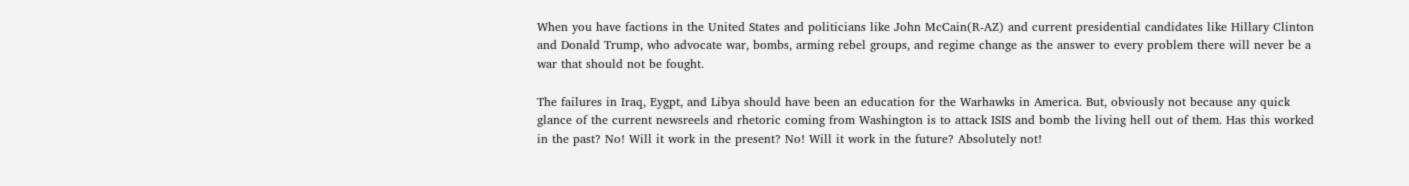When you have factions in the United States and politicians like John McCain(R-AZ) and current presidential candidates like Hillary Clinton and Donald Trump, who advocate war, bombs, arming rebel groups, and regime change as the answer to every problem there will never be a war that should not be fought.

The failures in Iraq, Eygpt, and Libya should have been an education for the Warhawks in America. But, obviously not because any quick glance of the current newsreels and rhetoric coming from Washington is to attack ISIS and bomb the living hell out of them. Has this worked in the past? No! Will it work in the present? No! Will it work in the future? Absolutely not!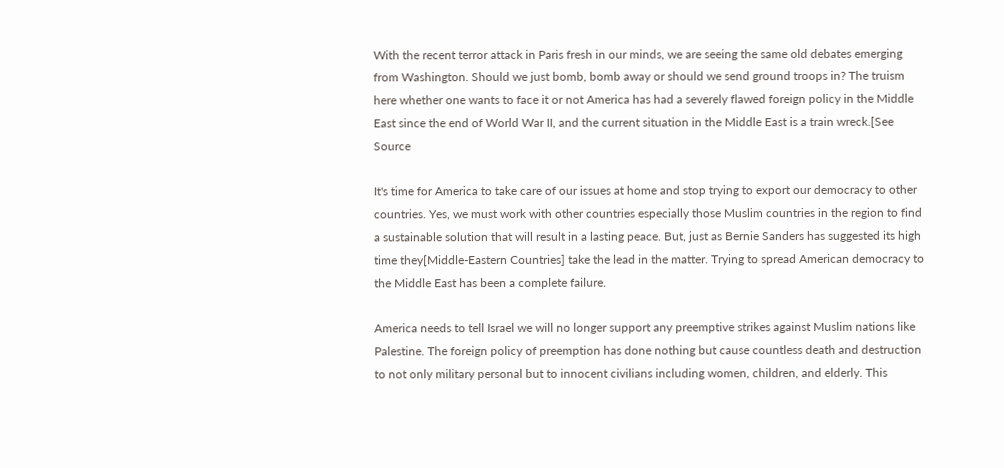With the recent terror attack in Paris fresh in our minds, we are seeing the same old debates emerging from Washington. Should we just bomb, bomb away or should we send ground troops in? The truism here whether one wants to face it or not America has had a severely flawed foreign policy in the Middle East since the end of World War II, and the current situation in the Middle East is a train wreck.[See Source

It's time for America to take care of our issues at home and stop trying to export our democracy to other countries. Yes, we must work with other countries especially those Muslim countries in the region to find a sustainable solution that will result in a lasting peace. But, just as Bernie Sanders has suggested its high time they[Middle-Eastern Countries] take the lead in the matter. Trying to spread American democracy to the Middle East has been a complete failure.

America needs to tell Israel we will no longer support any preemptive strikes against Muslim nations like Palestine. The foreign policy of preemption has done nothing but cause countless death and destruction to not only military personal but to innocent civilians including women, children, and elderly. This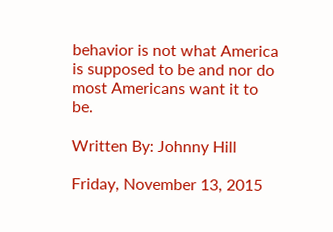behavior is not what America is supposed to be and nor do most Americans want it to be.

Written By: Johnny Hill

Friday, November 13, 2015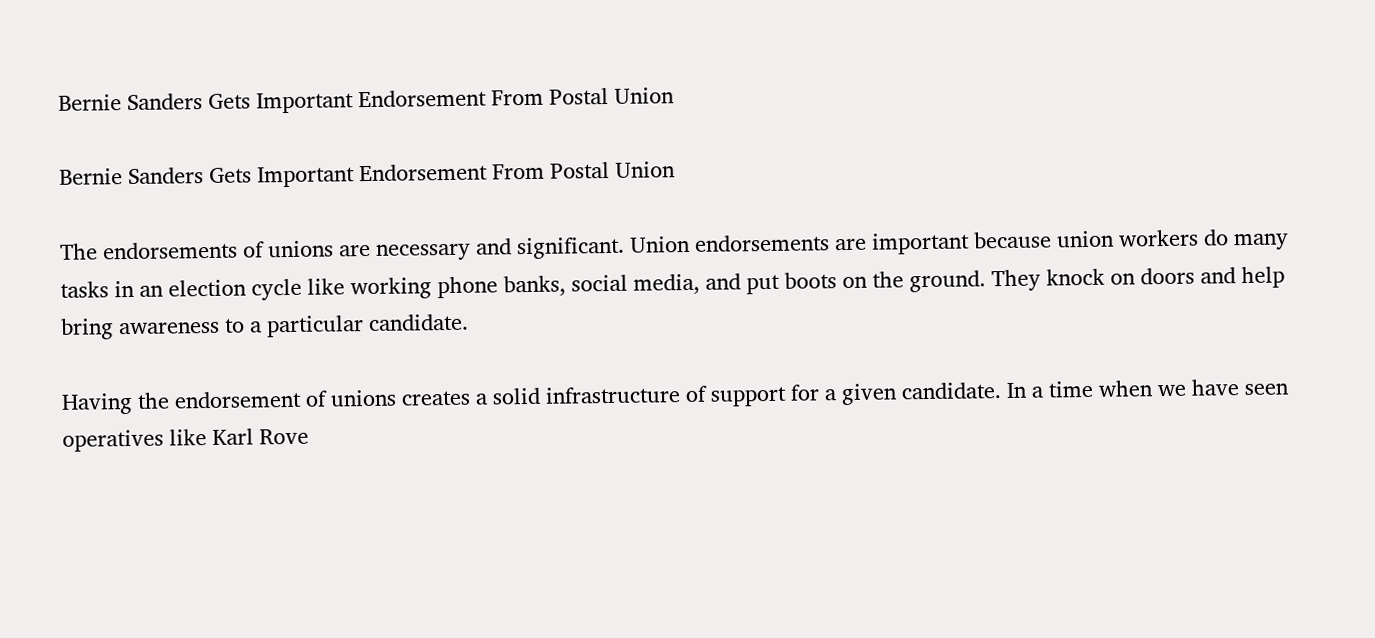Bernie Sanders Gets Important Endorsement From Postal Union

Bernie Sanders Gets Important Endorsement From Postal Union

The endorsements of unions are necessary and significant. Union endorsements are important because union workers do many tasks in an election cycle like working phone banks, social media, and put boots on the ground. They knock on doors and help bring awareness to a particular candidate.

Having the endorsement of unions creates a solid infrastructure of support for a given candidate. In a time when we have seen operatives like Karl Rove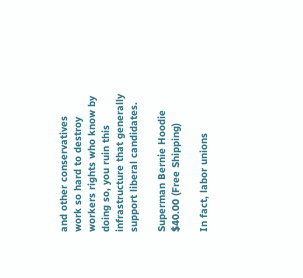and other conservatives work so hard to destroy workers rights who know by doing so, you ruin this infrastructure that generally support liberal candidates.

Superman Bernie Hoodie $40.00 (Free Shipping)

In fact, labor unions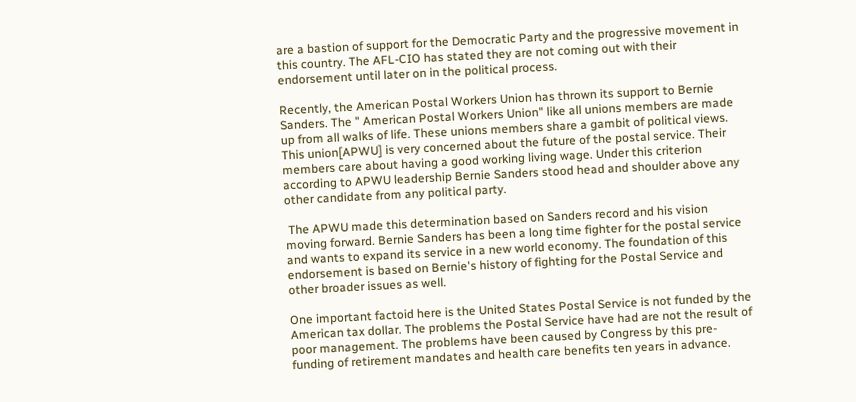are a bastion of support for the Democratic Party and the progressive movement in this country. The AFL-CIO has stated they are not coming out with their endorsement until later on in the political process.

Recently, the American Postal Workers Union has thrown its support to Bernie Sanders. The " American Postal Workers Union" like all unions members are made up from all walks of life. These unions members share a gambit of political views. This union[APWU] is very concerned about the future of the postal service. Their members care about having a good working living wage. Under this criterion according to APWU leadership Bernie Sanders stood head and shoulder above any other candidate from any political party.

 The APWU made this determination based on Sanders record and his vision moving forward. Bernie Sanders has been a long time fighter for the postal service and wants to expand its service in a new world economy. The foundation of this endorsement is based on Bernie's history of fighting for the Postal Service and other broader issues as well.

One important factoid here is the United States Postal Service is not funded by the American tax dollar. The problems the Postal Service have had are not the result of poor management. The problems have been caused by Congress by this pre-funding of retirement mandates and health care benefits ten years in advance.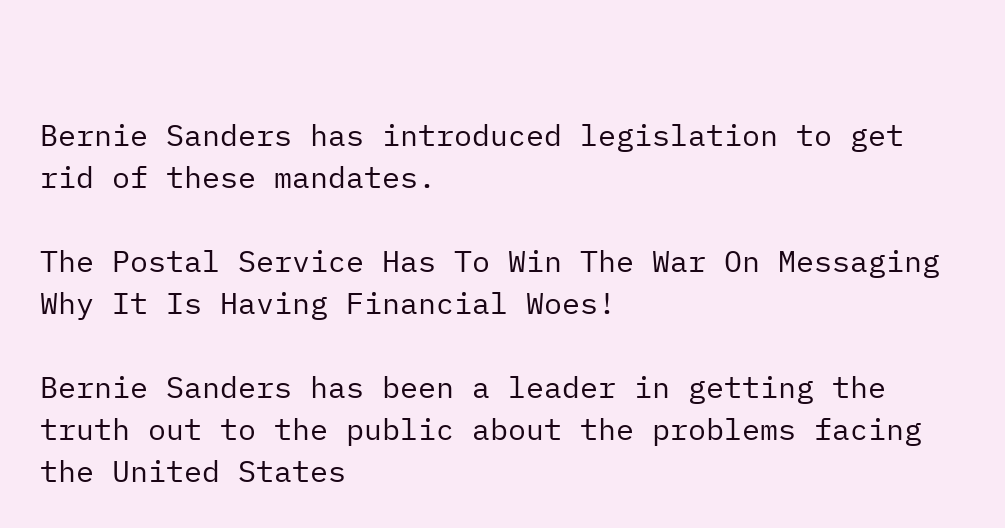Bernie Sanders has introduced legislation to get rid of these mandates.

The Postal Service Has To Win The War On Messaging Why It Is Having Financial Woes!

Bernie Sanders has been a leader in getting the truth out to the public about the problems facing the United States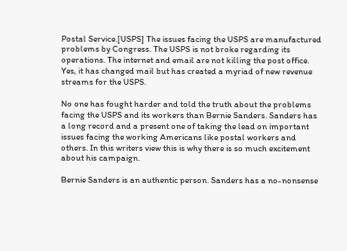Postal Service.[USPS] The issues facing the USPS are manufactured problems by Congress. The USPS is not broke regarding its operations. The internet and email are not killing the post office. Yes, it has changed mail but has created a myriad of new revenue streams for the USPS.

No one has fought harder and told the truth about the problems facing the USPS and its workers than Bernie Sanders. Sanders has a long record and a present one of taking the lead on important issues facing the working Americans like postal workers and others. In this writers view this is why there is so much excitement about his campaign.

Bernie Sanders is an authentic person. Sanders has a no-nonsense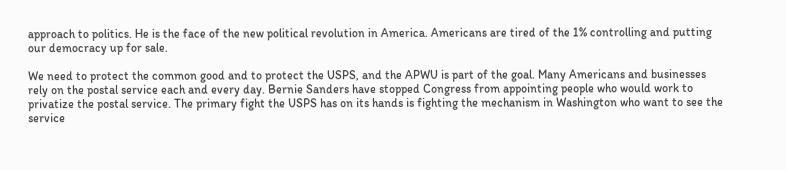approach to politics. He is the face of the new political revolution in America. Americans are tired of the 1% controlling and putting our democracy up for sale.

We need to protect the common good and to protect the USPS, and the APWU is part of the goal. Many Americans and businesses rely on the postal service each and every day. Bernie Sanders have stopped Congress from appointing people who would work to privatize the postal service. The primary fight the USPS has on its hands is fighting the mechanism in Washington who want to see the service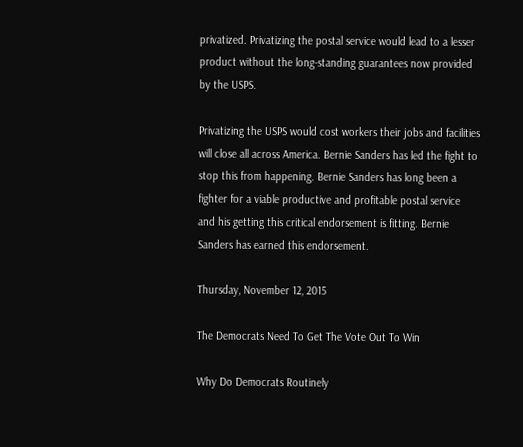privatized. Privatizing the postal service would lead to a lesser product without the long-standing guarantees now provided by the USPS.

Privatizing the USPS would cost workers their jobs and facilities will close all across America. Bernie Sanders has led the fight to stop this from happening. Bernie Sanders has long been a fighter for a viable productive and profitable postal service and his getting this critical endorsement is fitting. Bernie Sanders has earned this endorsement.

Thursday, November 12, 2015

The Democrats Need To Get The Vote Out To Win

Why Do Democrats Routinely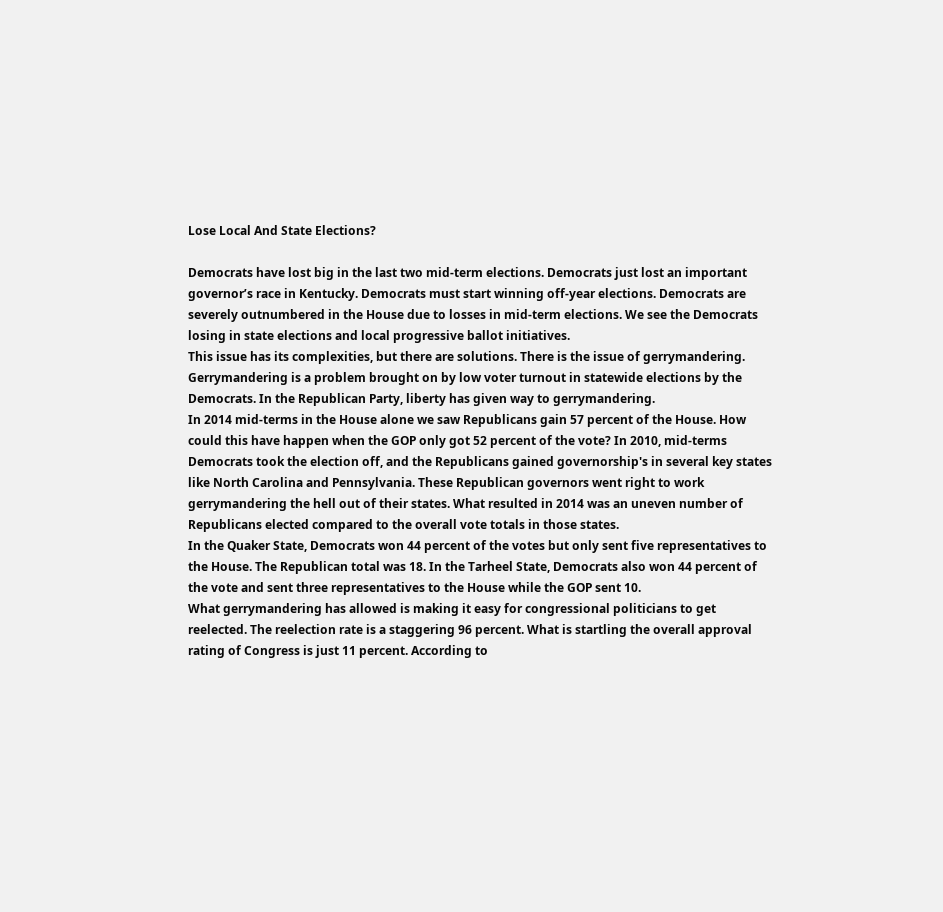Lose Local And State Elections?

Democrats have lost big in the last two mid-term elections. Democrats just lost an important governor’s race in Kentucky. Democrats must start winning off-year elections. Democrats are severely outnumbered in the House due to losses in mid-term elections. We see the Democrats losing in state elections and local progressive ballot initiatives.
This issue has its complexities, but there are solutions. There is the issue of gerrymandering. Gerrymandering is a problem brought on by low voter turnout in statewide elections by the Democrats. In the Republican Party, liberty has given way to gerrymandering.
In 2014 mid-terms in the House alone we saw Republicans gain 57 percent of the House. How could this have happen when the GOP only got 52 percent of the vote? In 2010, mid-terms Democrats took the election off, and the Republicans gained governorship's in several key states like North Carolina and Pennsylvania. These Republican governors went right to work gerrymandering the hell out of their states. What resulted in 2014 was an uneven number of Republicans elected compared to the overall vote totals in those states.
In the Quaker State, Democrats won 44 percent of the votes but only sent five representatives to the House. The Republican total was 18. In the Tarheel State, Democrats also won 44 percent of the vote and sent three representatives to the House while the GOP sent 10.
What gerrymandering has allowed is making it easy for congressional politicians to get reelected. The reelection rate is a staggering 96 percent. What is startling the overall approval rating of Congress is just 11 percent. According to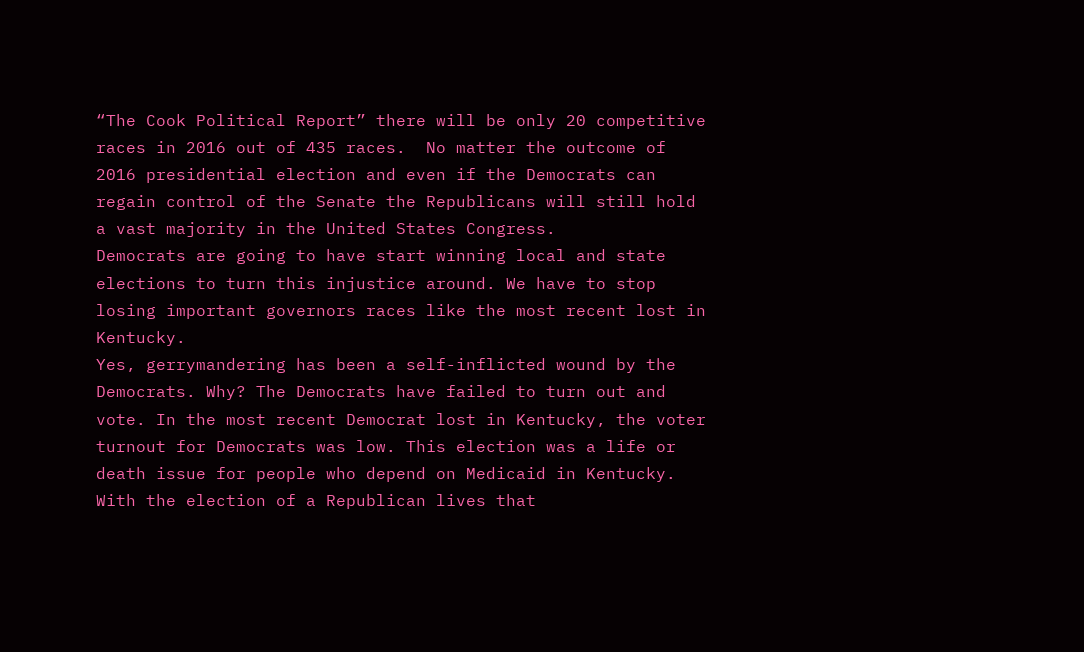“The Cook Political Report” there will be only 20 competitive races in 2016 out of 435 races.  No matter the outcome of 2016 presidential election and even if the Democrats can regain control of the Senate the Republicans will still hold a vast majority in the United States Congress.
Democrats are going to have start winning local and state elections to turn this injustice around. We have to stop losing important governors races like the most recent lost in Kentucky.
Yes, gerrymandering has been a self-inflicted wound by the Democrats. Why? The Democrats have failed to turn out and vote. In the most recent Democrat lost in Kentucky, the voter turnout for Democrats was low. This election was a life or death issue for people who depend on Medicaid in Kentucky. With the election of a Republican lives that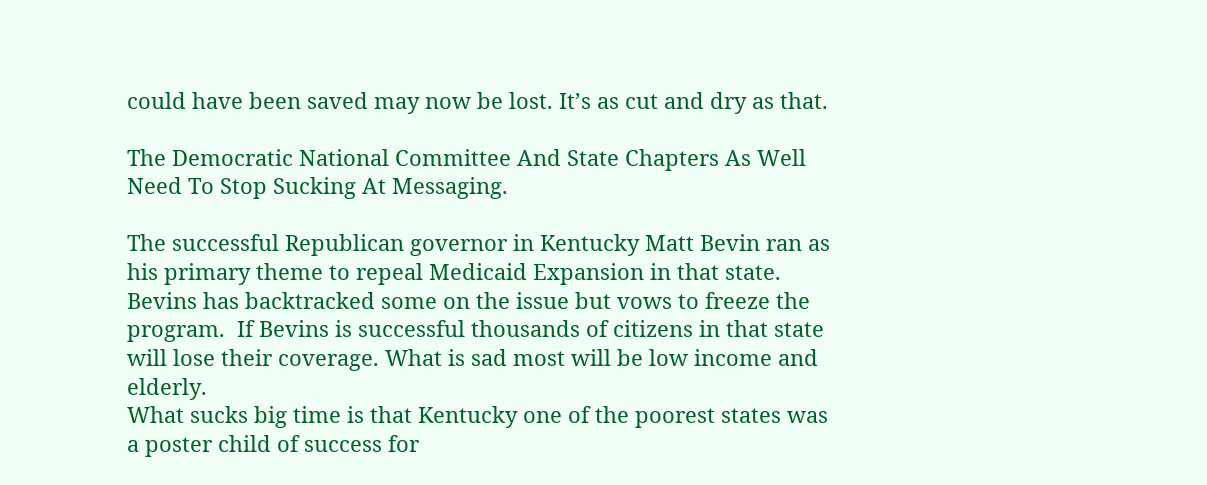could have been saved may now be lost. It’s as cut and dry as that.

The Democratic National Committee And State Chapters As Well Need To Stop Sucking At Messaging.

The successful Republican governor in Kentucky Matt Bevin ran as his primary theme to repeal Medicaid Expansion in that state. Bevins has backtracked some on the issue but vows to freeze the program.  If Bevins is successful thousands of citizens in that state will lose their coverage. What is sad most will be low income and elderly.
What sucks big time is that Kentucky one of the poorest states was a poster child of success for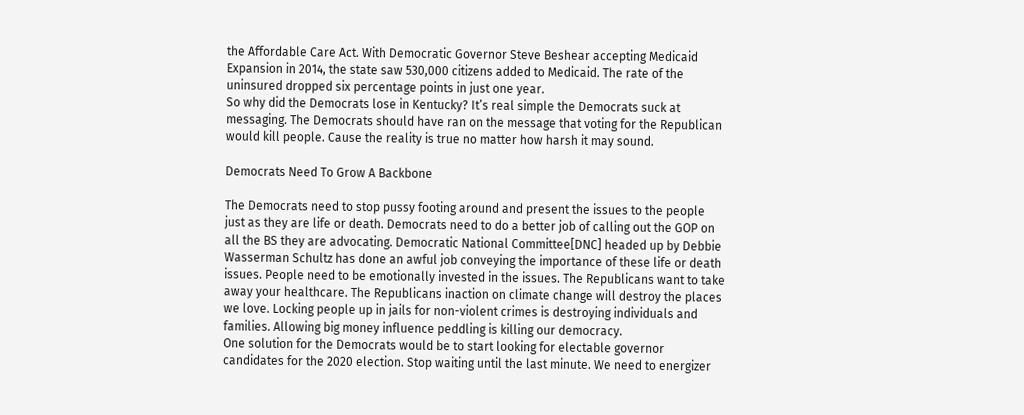the Affordable Care Act. With Democratic Governor Steve Beshear accepting Medicaid Expansion in 2014, the state saw 530,000 citizens added to Medicaid. The rate of the uninsured dropped six percentage points in just one year.
So why did the Democrats lose in Kentucky? It’s real simple the Democrats suck at messaging. The Democrats should have ran on the message that voting for the Republican would kill people. Cause the reality is true no matter how harsh it may sound.

Democrats Need To Grow A Backbone

The Democrats need to stop pussy footing around and present the issues to the people just as they are life or death. Democrats need to do a better job of calling out the GOP on all the BS they are advocating. Democratic National Committee[DNC] headed up by Debbie Wasserman Schultz has done an awful job conveying the importance of these life or death issues. People need to be emotionally invested in the issues. The Republicans want to take away your healthcare. The Republicans inaction on climate change will destroy the places we love. Locking people up in jails for non-violent crimes is destroying individuals and families. Allowing big money influence peddling is killing our democracy.
One solution for the Democrats would be to start looking for electable governor candidates for the 2020 election. Stop waiting until the last minute. We need to energizer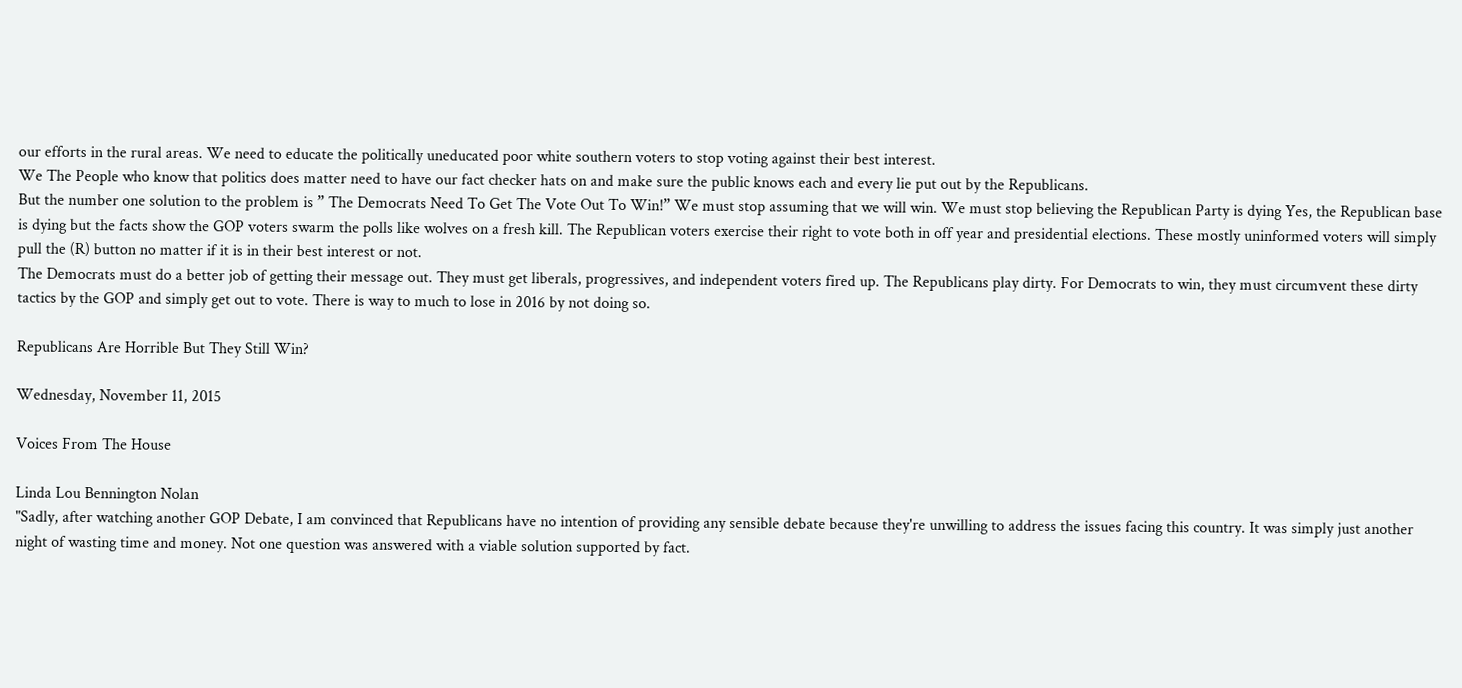our efforts in the rural areas. We need to educate the politically uneducated poor white southern voters to stop voting against their best interest.
We The People who know that politics does matter need to have our fact checker hats on and make sure the public knows each and every lie put out by the Republicans.
But the number one solution to the problem is ” The Democrats Need To Get The Vote Out To Win!” We must stop assuming that we will win. We must stop believing the Republican Party is dying Yes, the Republican base is dying but the facts show the GOP voters swarm the polls like wolves on a fresh kill. The Republican voters exercise their right to vote both in off year and presidential elections. These mostly uninformed voters will simply pull the (R) button no matter if it is in their best interest or not.
The Democrats must do a better job of getting their message out. They must get liberals, progressives, and independent voters fired up. The Republicans play dirty. For Democrats to win, they must circumvent these dirty tactics by the GOP and simply get out to vote. There is way to much to lose in 2016 by not doing so.

Republicans Are Horrible But They Still Win?

Wednesday, November 11, 2015

Voices From The House

Linda Lou Bennington Nolan
"Sadly, after watching another GOP Debate, I am convinced that Republicans have no intention of providing any sensible debate because they're unwilling to address the issues facing this country. It was simply just another night of wasting time and money. Not one question was answered with a viable solution supported by fact.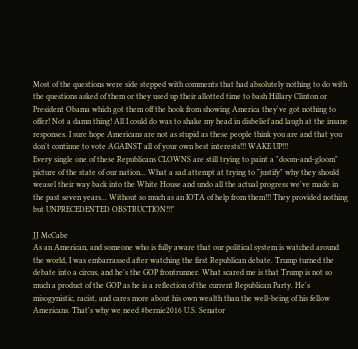Most of the questions were side stepped with comments that had absolutely nothing to do with the questions asked of them or they used up their allotted time to bash Hillary Clinton or President Obama which got them off the hook from showing America they've got nothing to offer! Not a damn thing! All I could do was to shake my head in disbelief and laugh at the insane responses. I sure hope Americans are not as stupid as these people think you are and that you don't continue to vote AGAINST all of your own best interests!!! WAKE UP!!!
Every single one of these Republicans CLOWNS are still trying to paint a "doom-and-gloom" picture of the state of our nation... What a sad attempt at trying to "justify" why they should weasel their way back into the White House and undo all the actual progress we've made in the past seven years... Without so much as an IOTA of help from them!!! They provided nothing but UNPRECEDENTED OBSTRUCTION!!!"

JJ McCabe
As an American, and someone who is fully aware that our political system is watched around the world, I was embarrassed after watching the first Republican debate. Trump turned the debate into a circus, and he's the GOP frontrunner. What scared me is that Trump is not so much a product of the GOP as he is a reflection of the current Republican Party. He's misogynistic, racist, and cares more about his own wealth than the well-being of his fellow Americans. That's why we need #bernie2016 U.S. Senator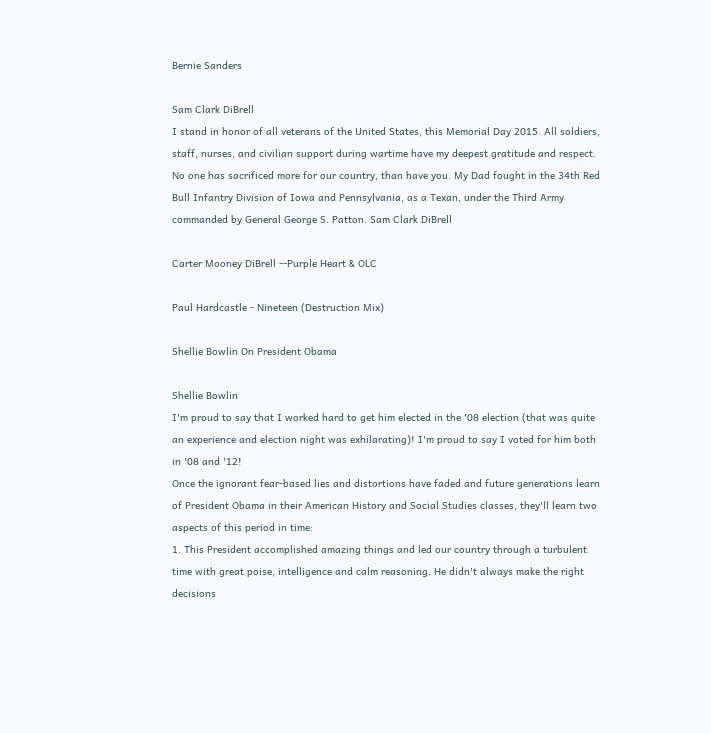Bernie Sanders

Sam Clark DiBrell
I stand in honor of all veterans of the United States, this Memorial Day 2015. All soldiers, staff, nurses, and civilian support during wartime have my deepest gratitude and respect. No one has sacrificed more for our country, than have you. My Dad fought in the 34th Red Bull Infantry Division of Iowa and Pennsylvania, as a Texan, under the Third Army commanded by General George S. Patton. Sam Clark DiBrell

Carter Mooney DiBrell --Purple Heart & OLC

Paul Hardcastle - Nineteen (Destruction Mix)

Shellie Bowlin On President Obama

Shellie Bowlin
I'm proud to say that I worked hard to get him elected in the '08 election (that was quite an experience and election night was exhilarating)! I'm proud to say I voted for him both in '08 and '12!
Once the ignorant fear-based lies and distortions have faded and future generations learn of President Obama in their American History and Social Studies classes, they'll learn two aspects of this period in time:
1. This President accomplished amazing things and led our country through a turbulent time with great poise, intelligence and calm reasoning. He didn't always make the right decisions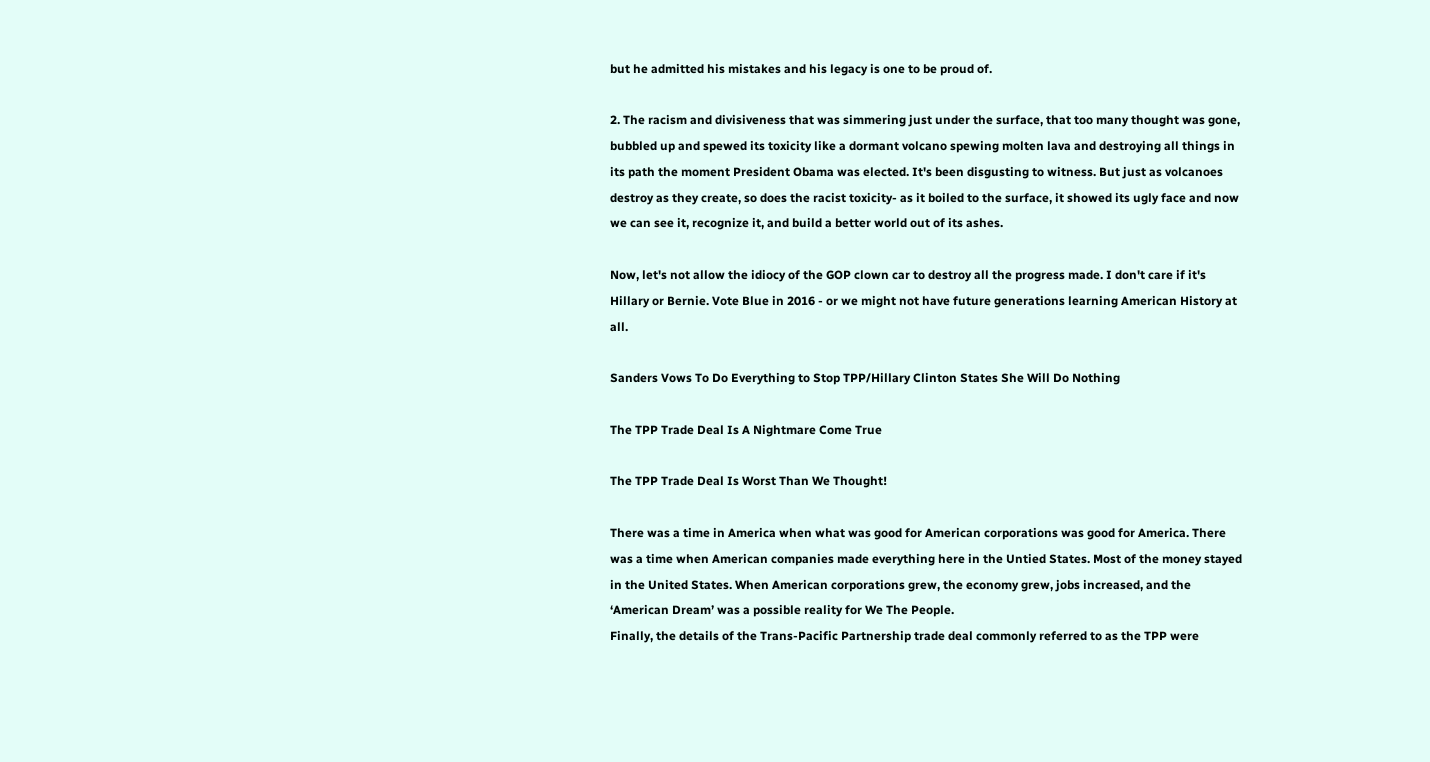but he admitted his mistakes and his legacy is one to be proud of.

2. The racism and divisiveness that was simmering just under the surface, that too many thought was gone, bubbled up and spewed its toxicity like a dormant volcano spewing molten lava and destroying all things in its path the moment President Obama was elected. It's been disgusting to witness. But just as volcanoes destroy as they create, so does the racist toxicity- as it boiled to the surface, it showed its ugly face and now we can see it, recognize it, and build a better world out of its ashes.

Now, let's not allow the idiocy of the GOP clown car to destroy all the progress made. I don't care if it's Hillary or Bernie. Vote Blue in 2016 - or we might not have future generations learning American History at all.

Sanders Vows To Do Everything to Stop TPP/Hillary Clinton States She Will Do Nothing

The TPP Trade Deal Is A Nightmare Come True

The TPP Trade Deal Is Worst Than We Thought!

There was a time in America when what was good for American corporations was good for America. There was a time when American companies made everything here in the Untied States. Most of the money stayed in the United States. When American corporations grew, the economy grew, jobs increased, and the ‘American Dream’ was a possible reality for We The People.
Finally, the details of the Trans-Pacific Partnership trade deal commonly referred to as the TPP were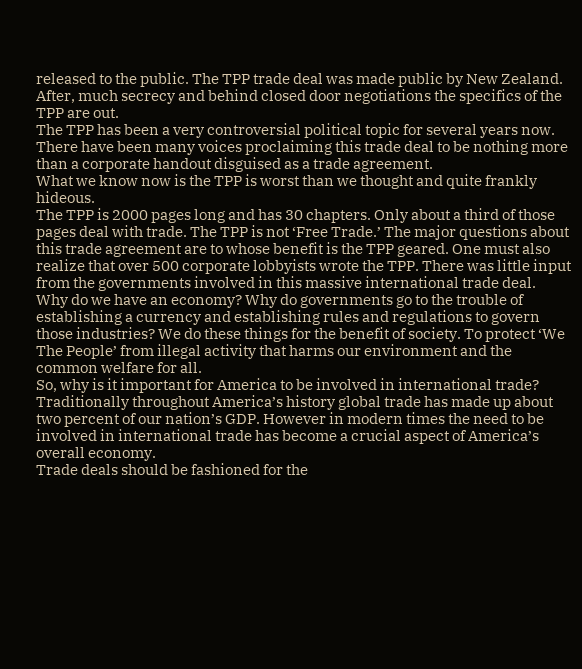released to the public. The TPP trade deal was made public by New Zealand. After, much secrecy and behind closed door negotiations the specifics of the TPP are out.
The TPP has been a very controversial political topic for several years now. There have been many voices proclaiming this trade deal to be nothing more than a corporate handout disguised as a trade agreement.
What we know now is the TPP is worst than we thought and quite frankly hideous.
The TPP is 2000 pages long and has 30 chapters. Only about a third of those pages deal with trade. The TPP is not ‘Free Trade.’ The major questions about this trade agreement are to whose benefit is the TPP geared. One must also realize that over 500 corporate lobbyists wrote the TPP. There was little input from the governments involved in this massive international trade deal.
Why do we have an economy? Why do governments go to the trouble of establishing a currency and establishing rules and regulations to govern those industries? We do these things for the benefit of society. To protect ‘We The People’ from illegal activity that harms our environment and the common welfare for all.
So, why is it important for America to be involved in international trade? Traditionally throughout America’s history global trade has made up about two percent of our nation’s GDP. However in modern times the need to be involved in international trade has become a crucial aspect of America’s overall economy.
Trade deals should be fashioned for the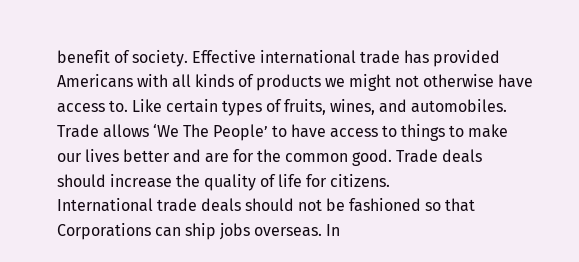benefit of society. Effective international trade has provided Americans with all kinds of products we might not otherwise have access to. Like certain types of fruits, wines, and automobiles. Trade allows ‘We The People’ to have access to things to make our lives better and are for the common good. Trade deals should increase the quality of life for citizens.
International trade deals should not be fashioned so that Corporations can ship jobs overseas. In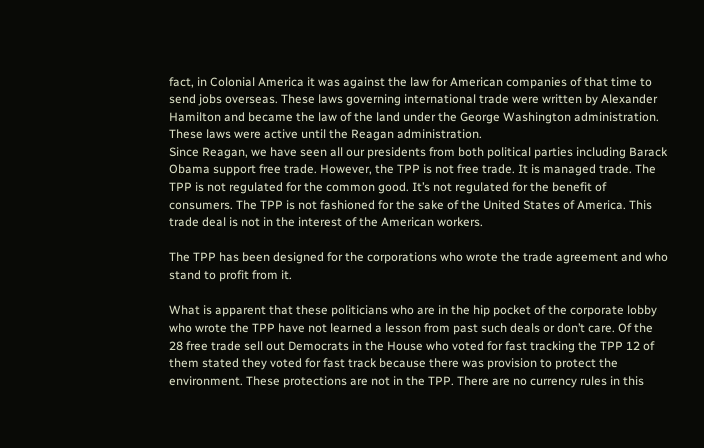fact, in Colonial America it was against the law for American companies of that time to send jobs overseas. These laws governing international trade were written by Alexander Hamilton and became the law of the land under the George Washington administration. These laws were active until the Reagan administration.
Since Reagan, we have seen all our presidents from both political parties including Barack Obama support free trade. However, the TPP is not free trade. It is managed trade. The TPP is not regulated for the common good. It’s not regulated for the benefit of consumers. The TPP is not fashioned for the sake of the United States of America. This trade deal is not in the interest of the American workers.

The TPP has been designed for the corporations who wrote the trade agreement and who stand to profit from it.

What is apparent that these politicians who are in the hip pocket of the corporate lobby who wrote the TPP have not learned a lesson from past such deals or don’t care. Of the 28 free trade sell out Democrats in the House who voted for fast tracking the TPP 12 of them stated they voted for fast track because there was provision to protect the environment. These protections are not in the TPP. There are no currency rules in this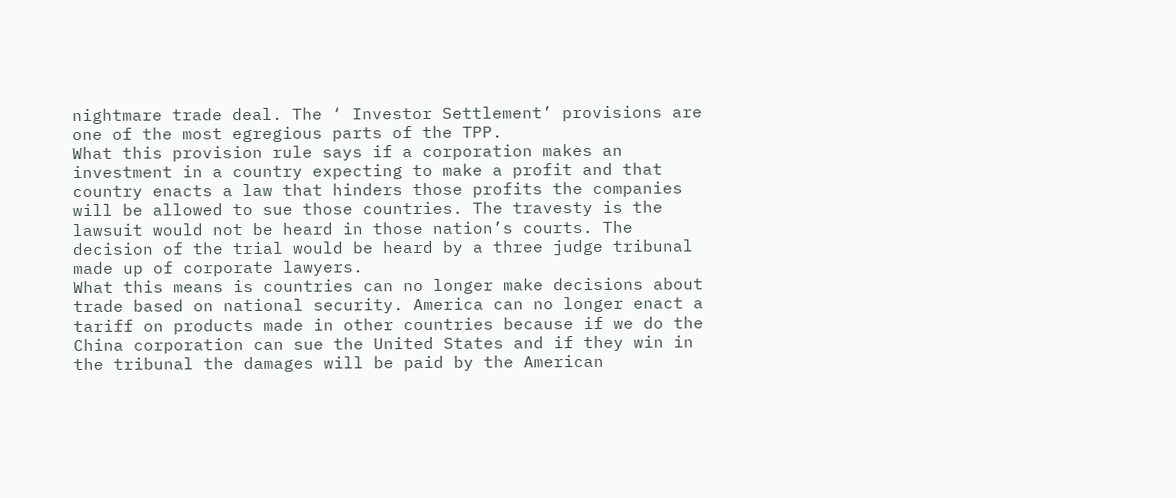nightmare trade deal. The ‘ Investor Settlement’ provisions are one of the most egregious parts of the TPP.
What this provision rule says if a corporation makes an investment in a country expecting to make a profit and that country enacts a law that hinders those profits the companies will be allowed to sue those countries. The travesty is the lawsuit would not be heard in those nation’s courts. The decision of the trial would be heard by a three judge tribunal made up of corporate lawyers.
What this means is countries can no longer make decisions about trade based on national security. America can no longer enact a tariff on products made in other countries because if we do the China corporation can sue the United States and if they win in the tribunal the damages will be paid by the American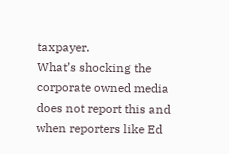taxpayer.
What’s shocking the corporate owned media does not report this and when reporters like Ed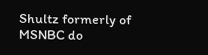Shultz formerly of MSNBC do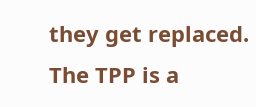they get replaced. The TPP is a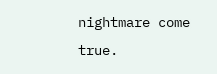nightmare come true.